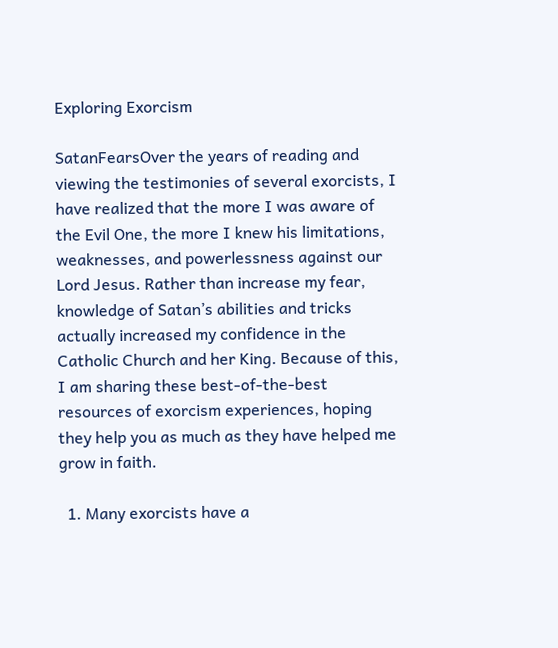Exploring Exorcism

SatanFearsOver the years of reading and viewing the testimonies of several exorcists, I have realized that the more I was aware of the Evil One, the more I knew his limitations, weaknesses, and powerlessness against our Lord Jesus. Rather than increase my fear, knowledge of Satan’s abilities and tricks actually increased my confidence in the Catholic Church and her King. Because of this, I am sharing these best-of-the-best resources of exorcism experiences, hoping they help you as much as they have helped me grow in faith.

  1. Many exorcists have a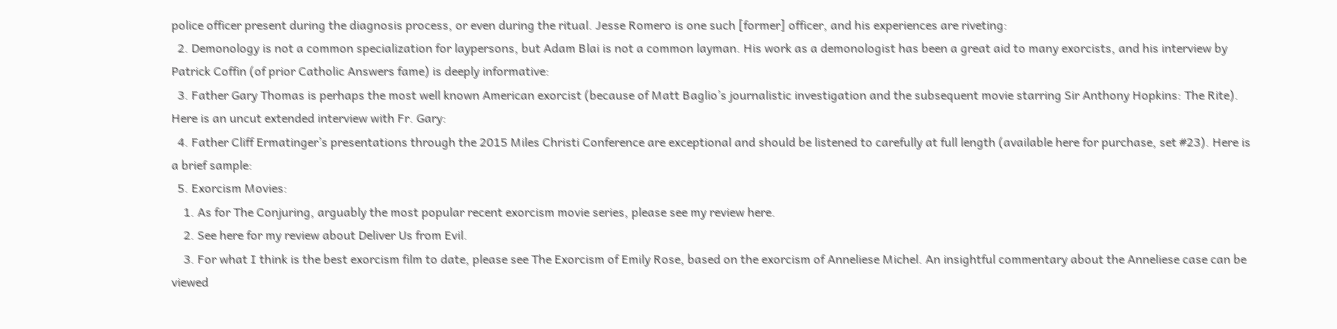police officer present during the diagnosis process, or even during the ritual. Jesse Romero is one such [former] officer, and his experiences are riveting:
  2. Demonology is not a common specialization for laypersons, but Adam Blai is not a common layman. His work as a demonologist has been a great aid to many exorcists, and his interview by Patrick Coffin (of prior Catholic Answers fame) is deeply informative:
  3. Father Gary Thomas is perhaps the most well known American exorcist (because of Matt Baglio’s journalistic investigation and the subsequent movie starring Sir Anthony Hopkins: The Rite). Here is an uncut extended interview with Fr. Gary:
  4. Father Cliff Ermatinger’s presentations through the 2015 Miles Christi Conference are exceptional and should be listened to carefully at full length (available here for purchase, set #23). Here is a brief sample:
  5. Exorcism Movies:
    1. As for The Conjuring, arguably the most popular recent exorcism movie series, please see my review here.
    2. See here for my review about Deliver Us from Evil.
    3. For what I think is the best exorcism film to date, please see The Exorcism of Emily Rose, based on the exorcism of Anneliese Michel. An insightful commentary about the Anneliese case can be viewed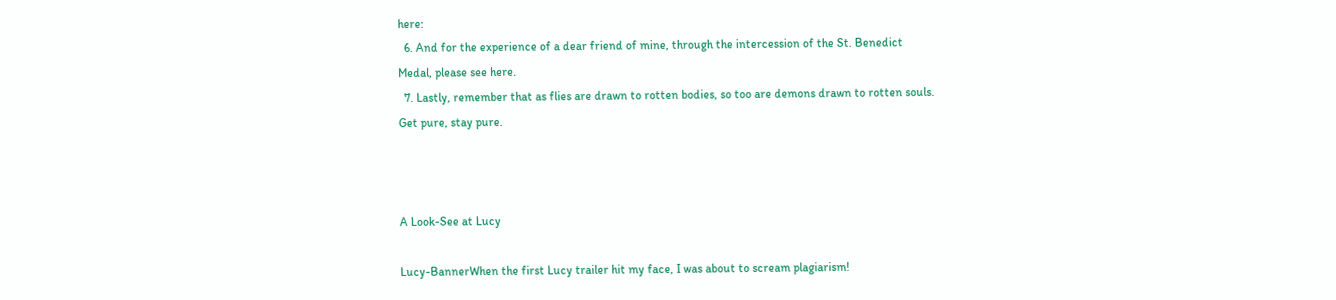here:
  6. And for the experience of a dear friend of mine, through the intercession of the St. Benedict Medal, please see here.
  7. Lastly, remember that as flies are drawn to rotten bodies, so too are demons drawn to rotten souls. Get pure, stay pure.



A Look-See at Lucy

Lucy-BannerWhen the first Lucy trailer hit my face, I was about to scream plagiarism!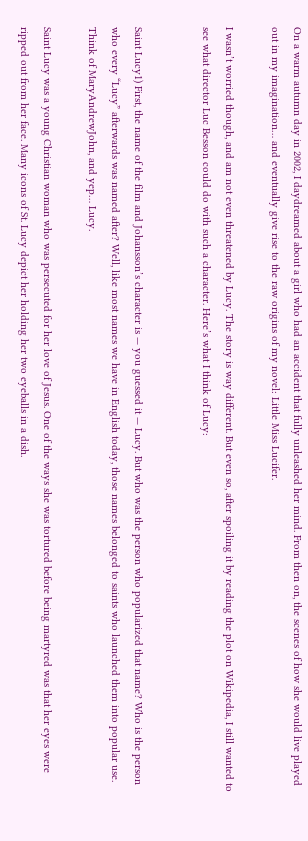On a warm autumn day in 2002, I daydreamed about a girl who had an accident that fully unleashed her mind. From then on, the scenes of how she would live played out in my imagination… and eventually give rise to the raw origins of my novel: Little Miss Lucifer.

I wasn’t worried though, and am not even threatened by Lucy. The story is way different. But even so, after spoiling it by reading the plot on Wikipedia, I still wanted to see what director Luc Besson could do with such a character. Here’s what I think of Lucy:


Saint Lucy1) First, the name of the film and Johansson’s character is — you guessed it — Lucy. But who was the person who popularized that name? Who is the person who every “Lucy” afterwards was named after? Well, like most names we have in English today, those names belonged to saints who launched them into popular use. Think of MaryAndrewJohn, and yep… Lucy.

Saint Lucy was a young Christian woman who was persecuted for her love of Jesus. One of the ways she was tortured before being martyred was that her eyes were ripped out from her face. Many icons of St. Lucy depict her holding her two eyeballs in a dish.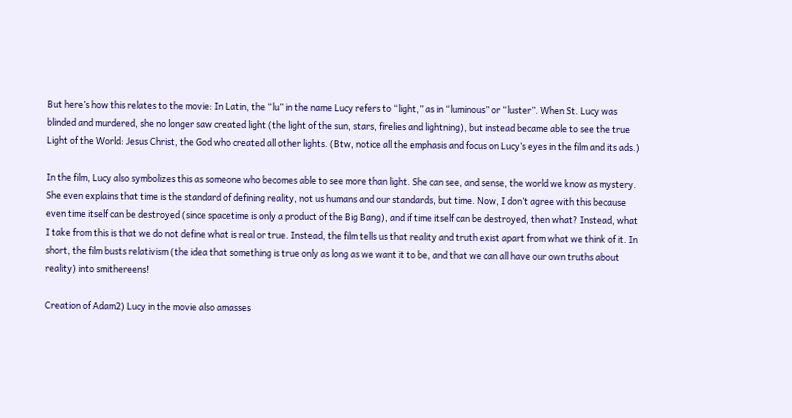But here’s how this relates to the movie: In Latin, the “lu” in the name Lucy refers to “light,” as in “luminous” or “luster”. When St. Lucy was blinded and murdered, she no longer saw created light (the light of the sun, stars, firelies and lightning), but instead became able to see the true Light of the World: Jesus Christ, the God who created all other lights. (Btw, notice all the emphasis and focus on Lucy’s eyes in the film and its ads.)

In the film, Lucy also symbolizes this as someone who becomes able to see more than light. She can see, and sense, the world we know as mystery. She even explains that time is the standard of defining reality, not us humans and our standards, but time. Now, I don’t agree with this because even time itself can be destroyed (since spacetime is only a product of the Big Bang), and if time itself can be destroyed, then what? Instead, what I take from this is that we do not define what is real or true. Instead, the film tells us that reality and truth exist apart from what we think of it. In short, the film busts relativism (the idea that something is true only as long as we want it to be, and that we can all have our own truths about reality) into smithereens!

Creation of Adam2) Lucy in the movie also amasses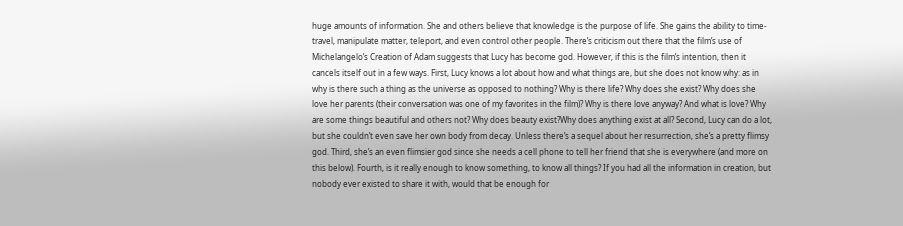huge amounts of information. She and others believe that knowledge is the purpose of life. She gains the ability to time-travel, manipulate matter, teleport, and even control other people. There’s criticism out there that the film’s use of Michelangelo’s Creation of Adam suggests that Lucy has become god. However, if this is the film’s intention, then it cancels itself out in a few ways. First, Lucy knows a lot about how and what things are, but she does not know why: as in why is there such a thing as the universe as opposed to nothing? Why is there life? Why does she exist? Why does she love her parents (their conversation was one of my favorites in the film)? Why is there love anyway? And what is love? Why are some things beautiful and others not? Why does beauty exist?Why does anything exist at all? Second, Lucy can do a lot, but she couldn’t even save her own body from decay. Unless there’s a sequel about her resurrection, she’s a pretty flimsy god. Third, she’s an even flimsier god since she needs a cell phone to tell her friend that she is everywhere (and more on this below). Fourth, is it really enough to know something, to know all things? If you had all the information in creation, but nobody ever existed to share it with, would that be enough for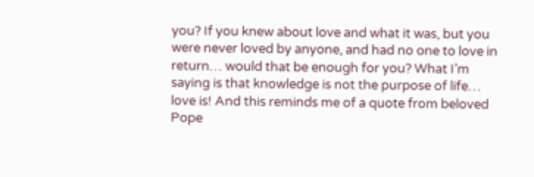you? If you knew about love and what it was, but you were never loved by anyone, and had no one to love in return… would that be enough for you? What I’m saying is that knowledge is not the purpose of life… love is! And this reminds me of a quote from beloved Pope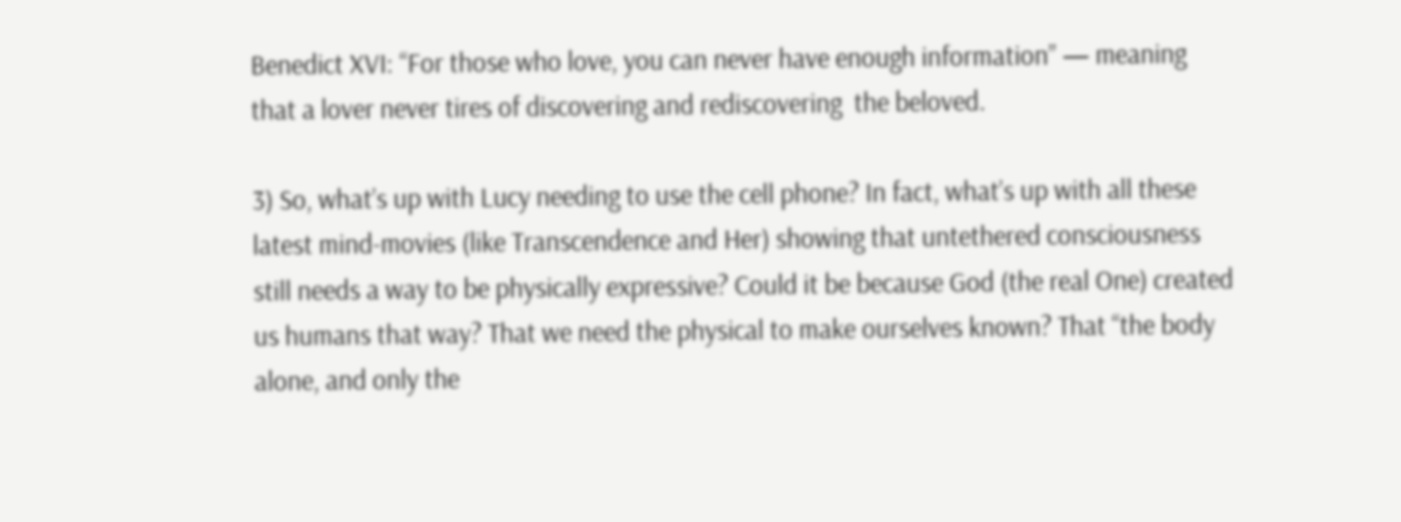Benedict XVI: “For those who love, you can never have enough information” — meaning that a lover never tires of discovering and rediscovering  the beloved.

3) So, what’s up with Lucy needing to use the cell phone? In fact, what’s up with all these latest mind-movies (like Transcendence and Her) showing that untethered consciousness still needs a way to be physically expressive? Could it be because God (the real One) created us humans that way? That we need the physical to make ourselves known? That “the body alone, and only the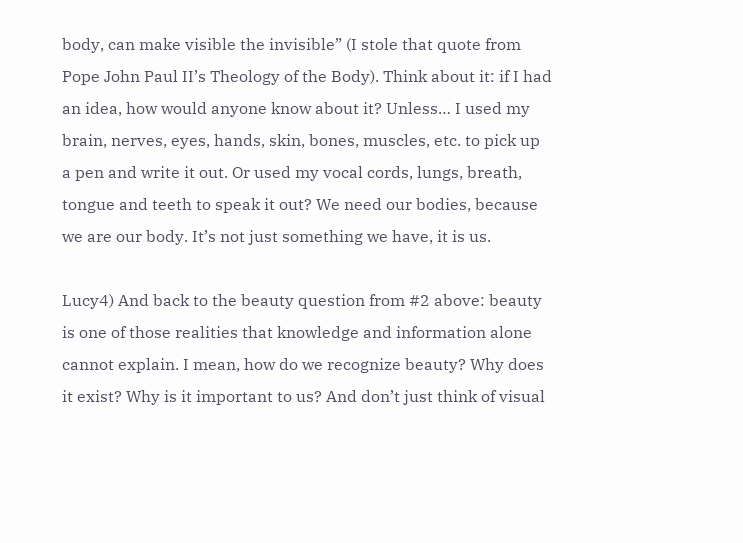body, can make visible the invisible” (I stole that quote from Pope John Paul II’s Theology of the Body). Think about it: if I had an idea, how would anyone know about it? Unless… I used my brain, nerves, eyes, hands, skin, bones, muscles, etc. to pick up a pen and write it out. Or used my vocal cords, lungs, breath, tongue and teeth to speak it out? We need our bodies, because we are our body. It’s not just something we have, it is us.

Lucy4) And back to the beauty question from #2 above: beauty is one of those realities that knowledge and information alone cannot explain. I mean, how do we recognize beauty? Why does it exist? Why is it important to us? And don’t just think of visual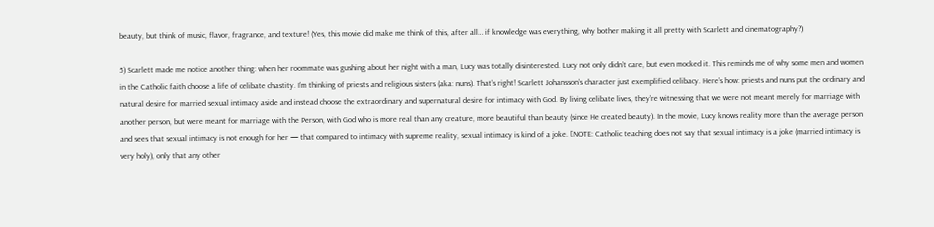beauty, but think of music, flavor, fragrance, and texture! (Yes, this movie did make me think of this, after all… if knowledge was everything, why bother making it all pretty with Scarlett and cinematography?)

5) Scarlett made me notice another thing: when her roommate was gushing about her night with a man, Lucy was totally disinterested. Lucy not only didn’t care, but even mocked it. This reminds me of why some men and women in the Catholic faith choose a life of celibate chastity. I’m thinking of priests and religious sisters (aka: nuns). That’s right! Scarlett Johansson’s character just exemplified celibacy. Here’s how: priests and nuns put the ordinary and natural desire for married sexual intimacy aside and instead choose the extraordinary and supernatural desire for intimacy with God. By living celibate lives, they’re witnessing that we were not meant merely for marriage with another person, but were meant for marriage with the Person, with God who is more real than any creature, more beautiful than beauty (since He created beauty). In the movie, Lucy knows reality more than the average person and sees that sexual intimacy is not enough for her — that compared to intimacy with supreme reality, sexual intimacy is kind of a joke. [NOTE: Catholic teaching does not say that sexual intimacy is a joke (married intimacy is very holy), only that any other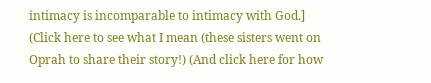intimacy is incomparable to intimacy with God.] (Click here to see what I mean (these sisters went on Oprah to share their story!) (And click here for how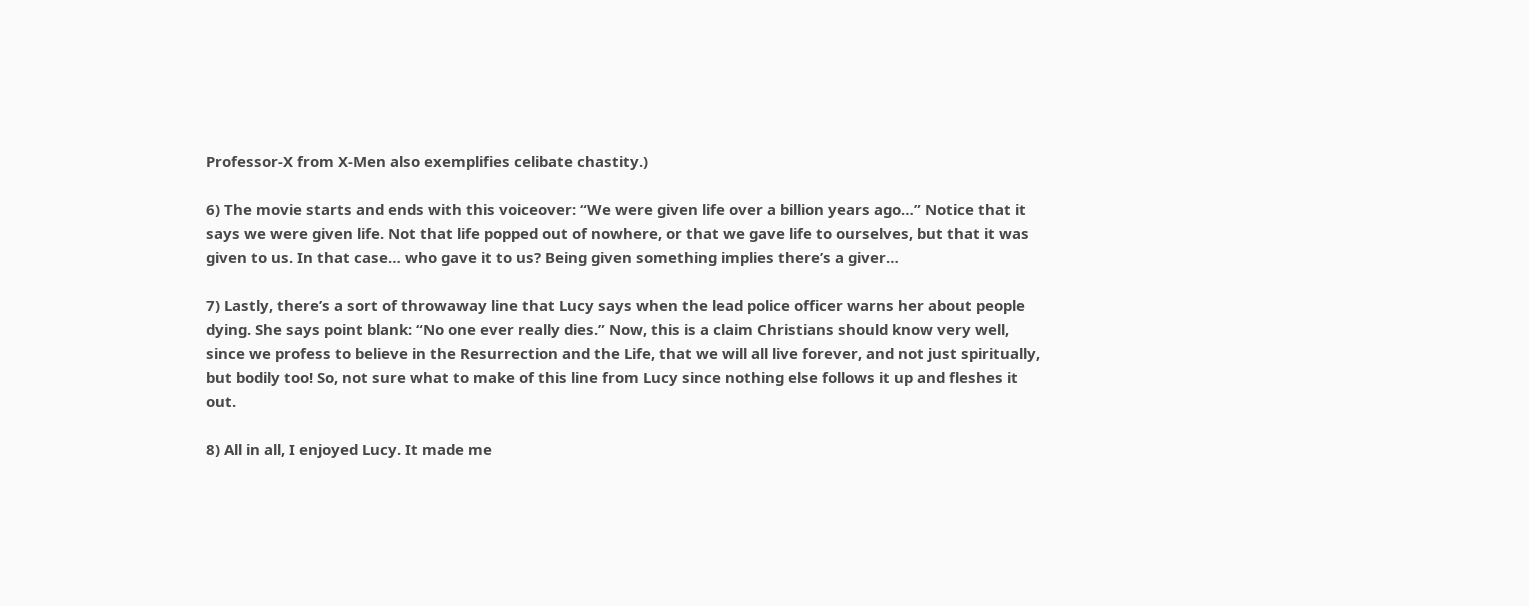Professor-X from X-Men also exemplifies celibate chastity.)

6) The movie starts and ends with this voiceover: “We were given life over a billion years ago…” Notice that it says we were given life. Not that life popped out of nowhere, or that we gave life to ourselves, but that it was given to us. In that case… who gave it to us? Being given something implies there’s a giver…

7) Lastly, there’s a sort of throwaway line that Lucy says when the lead police officer warns her about people dying. She says point blank: “No one ever really dies.” Now, this is a claim Christians should know very well, since we profess to believe in the Resurrection and the Life, that we will all live forever, and not just spiritually, but bodily too! So, not sure what to make of this line from Lucy since nothing else follows it up and fleshes it out.

8) All in all, I enjoyed Lucy. It made me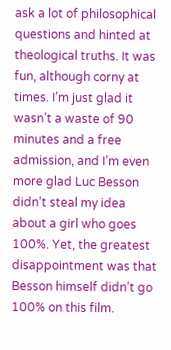ask a lot of philosophical questions and hinted at theological truths. It was fun, although corny at times. I’m just glad it wasn’t a waste of 90 minutes and a free admission, and I’m even more glad Luc Besson didn’t steal my idea about a girl who goes 100%. Yet, the greatest disappointment was that Besson himself didn’t go 100% on this film.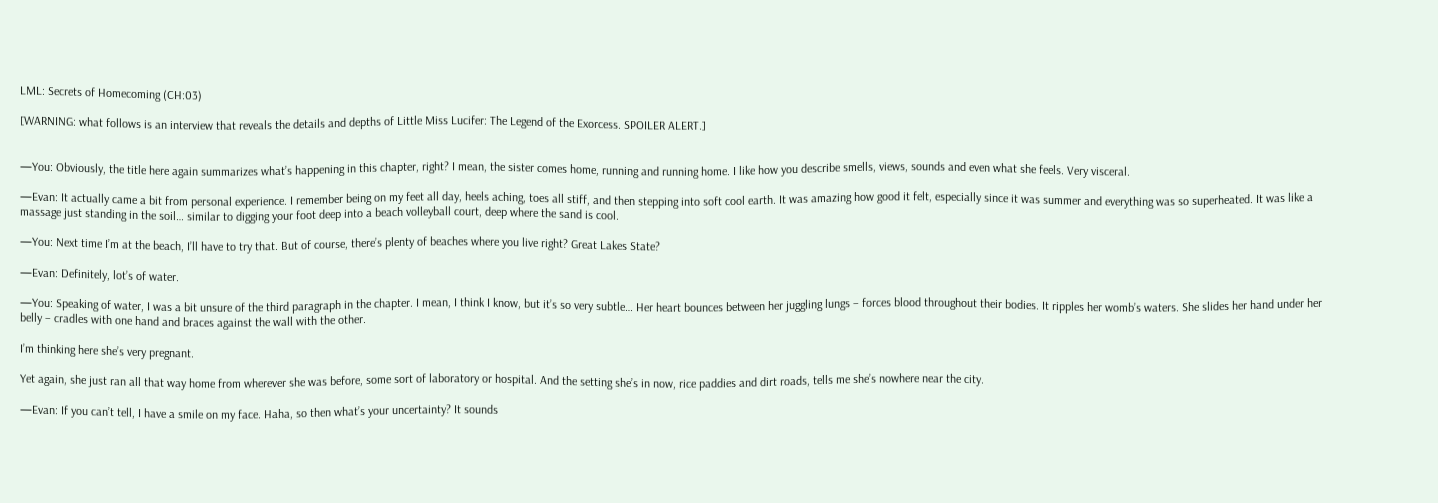LML: Secrets of Homecoming (CH:03)

[WARNING: what follows is an interview that reveals the details and depths of Little Miss Lucifer: The Legend of the Exorcess. SPOILER ALERT.]


—You: Obviously, the title here again summarizes what’s happening in this chapter, right? I mean, the sister comes home, running and running home. I like how you describe smells, views, sounds and even what she feels. Very visceral.

—Evan: It actually came a bit from personal experience. I remember being on my feet all day, heels aching, toes all stiff, and then stepping into soft cool earth. It was amazing how good it felt, especially since it was summer and everything was so superheated. It was like a massage just standing in the soil… similar to digging your foot deep into a beach volleyball court, deep where the sand is cool.

—You: Next time I’m at the beach, I’ll have to try that. But of course, there’s plenty of beaches where you live right? Great Lakes State?

—Evan: Definitely, lot’s of water.

—You: Speaking of water, I was a bit unsure of the third paragraph in the chapter. I mean, I think I know, but it’s so very subtle… Her heart bounces between her juggling lungs – forces blood throughout their bodies. It ripples her womb’s waters. She slides her hand under her belly – cradles with one hand and braces against the wall with the other.

I’m thinking here she’s very pregnant.

Yet again, she just ran all that way home from wherever she was before, some sort of laboratory or hospital. And the setting she’s in now, rice paddies and dirt roads, tells me she’s nowhere near the city.

—Evan: If you can’t tell, I have a smile on my face. Haha, so then what’s your uncertainty? It sounds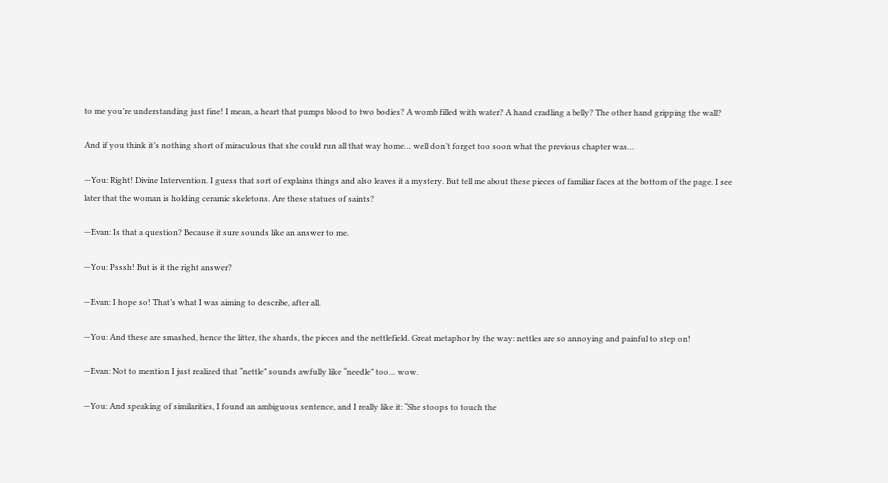to me you’re understanding just fine! I mean, a heart that pumps blood to two bodies? A womb filled with water? A hand cradling a belly? The other hand gripping the wall?

And if you think it’s nothing short of miraculous that she could run all that way home… well don’t forget too soon what the previous chapter was…

—You: Right! Divine Intervention. I guess that sort of explains things and also leaves it a mystery. But tell me about these pieces of familiar faces at the bottom of the page. I see later that the woman is holding ceramic skeletons. Are these statues of saints?

—Evan: Is that a question? Because it sure sounds like an answer to me.

—You: Psssh! But is it the right answer?

—Evan: I hope so! That’s what I was aiming to describe, after all.

—You: And these are smashed, hence the litter, the shards, the pieces and the nettlefield. Great metaphor by the way: nettles are so annoying and painful to step on!

—Evan: Not to mention I just realized that “nettle” sounds awfully like “needle” too… wow.

—You: And speaking of similarities, I found an ambiguous sentence, and I really like it: “She stoops to touch the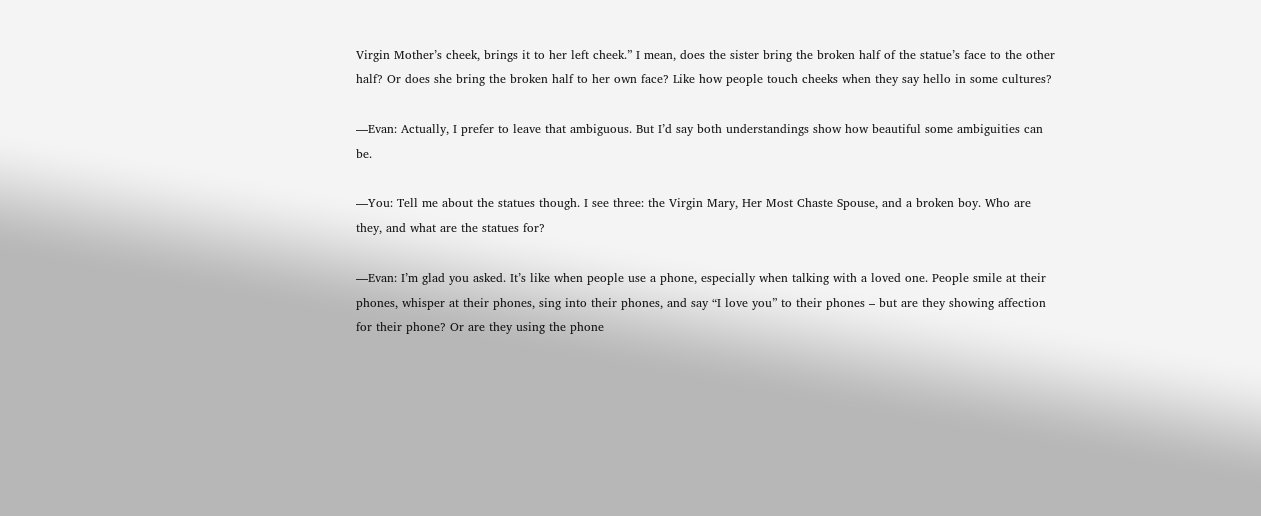Virgin Mother’s cheek, brings it to her left cheek.” I mean, does the sister bring the broken half of the statue’s face to the other half? Or does she bring the broken half to her own face? Like how people touch cheeks when they say hello in some cultures?

—Evan: Actually, I prefer to leave that ambiguous. But I’d say both understandings show how beautiful some ambiguities can be.

—You: Tell me about the statues though. I see three: the Virgin Mary, Her Most Chaste Spouse, and a broken boy. Who are they, and what are the statues for?

—Evan: I’m glad you asked. It’s like when people use a phone, especially when talking with a loved one. People smile at their phones, whisper at their phones, sing into their phones, and say “I love you” to their phones – but are they showing affection for their phone? Or are they using the phone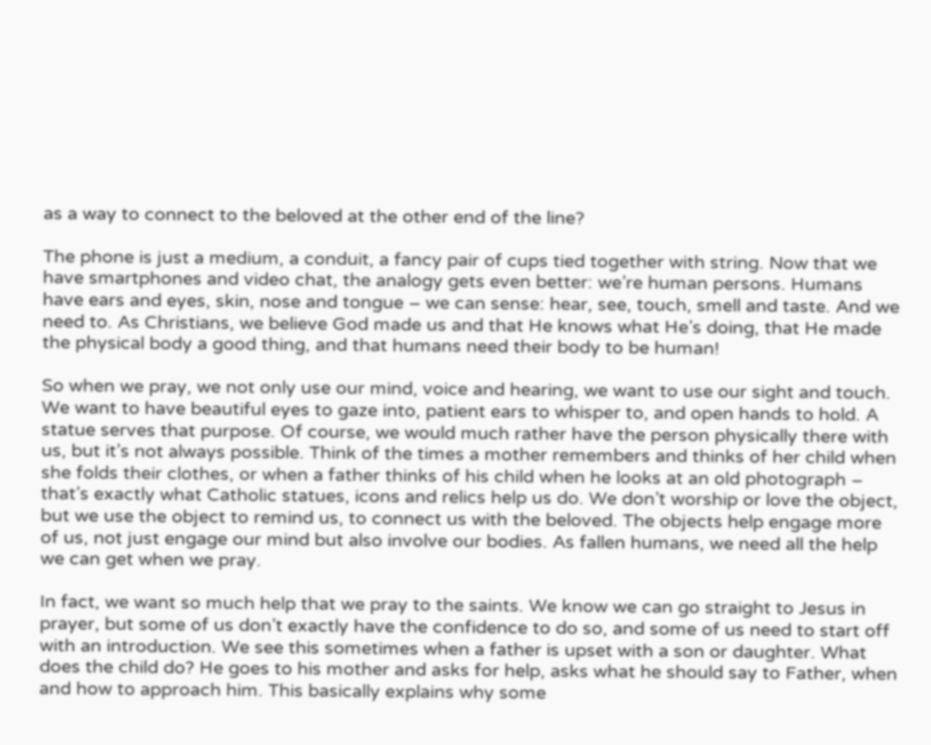as a way to connect to the beloved at the other end of the line?

The phone is just a medium, a conduit, a fancy pair of cups tied together with string. Now that we have smartphones and video chat, the analogy gets even better: we’re human persons. Humans have ears and eyes, skin, nose and tongue – we can sense: hear, see, touch, smell and taste. And we need to. As Christians, we believe God made us and that He knows what He’s doing, that He made the physical body a good thing, and that humans need their body to be human!

So when we pray, we not only use our mind, voice and hearing, we want to use our sight and touch. We want to have beautiful eyes to gaze into, patient ears to whisper to, and open hands to hold. A statue serves that purpose. Of course, we would much rather have the person physically there with us, but it’s not always possible. Think of the times a mother remembers and thinks of her child when she folds their clothes, or when a father thinks of his child when he looks at an old photograph – that’s exactly what Catholic statues, icons and relics help us do. We don’t worship or love the object, but we use the object to remind us, to connect us with the beloved. The objects help engage more of us, not just engage our mind but also involve our bodies. As fallen humans, we need all the help we can get when we pray.

In fact, we want so much help that we pray to the saints. We know we can go straight to Jesus in prayer, but some of us don’t exactly have the confidence to do so, and some of us need to start off with an introduction. We see this sometimes when a father is upset with a son or daughter. What does the child do? He goes to his mother and asks for help, asks what he should say to Father, when and how to approach him. This basically explains why some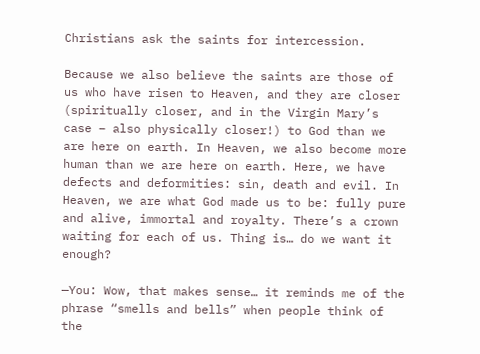Christians ask the saints for intercession.

Because we also believe the saints are those of us who have risen to Heaven, and they are closer (spiritually closer, and in the Virgin Mary’s case – also physically closer!) to God than we are here on earth. In Heaven, we also become more human than we are here on earth. Here, we have defects and deformities: sin, death and evil. In Heaven, we are what God made us to be: fully pure and alive, immortal and royalty. There’s a crown waiting for each of us. Thing is… do we want it enough?

—You: Wow, that makes sense… it reminds me of the phrase “smells and bells” when people think of the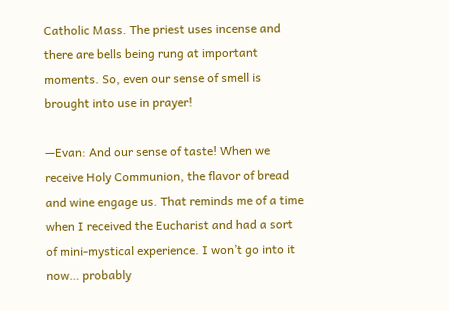Catholic Mass. The priest uses incense and there are bells being rung at important moments. So, even our sense of smell is brought into use in prayer!

—Evan: And our sense of taste! When we receive Holy Communion, the flavor of bread and wine engage us. That reminds me of a time when I received the Eucharist and had a sort of mini-mystical experience. I won’t go into it now… probably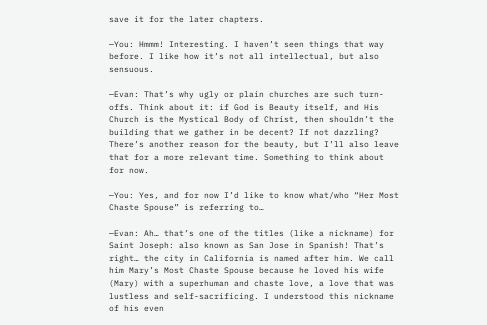save it for the later chapters.

—You: Hmmm! Interesting. I haven’t seen things that way before. I like how it’s not all intellectual, but also sensuous.

—Evan: That’s why ugly or plain churches are such turn-offs. Think about it: if God is Beauty itself, and His Church is the Mystical Body of Christ, then shouldn’t the building that we gather in be decent? If not dazzling? There’s another reason for the beauty, but I’ll also leave that for a more relevant time. Something to think about for now.

—You: Yes, and for now I’d like to know what/who “Her Most Chaste Spouse” is referring to…

—Evan: Ah… that’s one of the titles (like a nickname) for Saint Joseph: also known as San Jose in Spanish! That’s right… the city in California is named after him. We call him Mary’s Most Chaste Spouse because he loved his wife (Mary) with a superhuman and chaste love, a love that was lustless and self-sacrificing. I understood this nickname of his even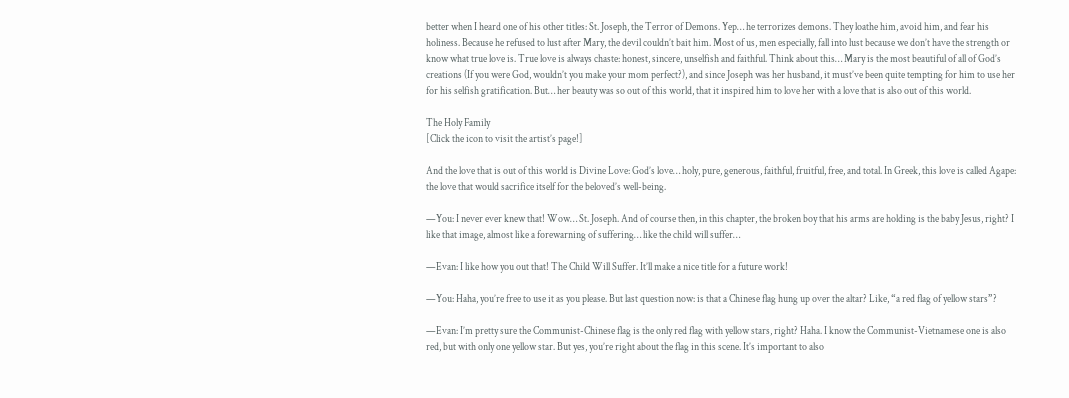better when I heard one of his other titles: St. Joseph, the Terror of Demons. Yep… he terrorizes demons. They loathe him, avoid him, and fear his holiness. Because he refused to lust after Mary, the devil couldn’t bait him. Most of us, men especially, fall into lust because we don’t have the strength or know what true love is. True love is always chaste: honest, sincere, unselfish and faithful. Think about this… Mary is the most beautiful of all of God’s creations (If you were God, wouldn’t you make your mom perfect?), and since Joseph was her husband, it must’ve been quite tempting for him to use her for his selfish gratification. But… her beauty was so out of this world, that it inspired him to love her with a love that is also out of this world.

The Holy Family
[Click the icon to visit the artist’s page!]

And the love that is out of this world is Divine Love: God’s love… holy, pure, generous, faithful, fruitful, free, and total. In Greek, this love is called Agape: the love that would sacrifice itself for the beloved’s well-being.

—You: I never ever knew that! Wow… St. Joseph. And of course then, in this chapter, the broken boy that his arms are holding is the baby Jesus, right? I like that image, almost like a forewarning of suffering… like the child will suffer…

—Evan: I like how you out that! The Child Will Suffer. It’ll make a nice title for a future work!

—You: Haha, you’re free to use it as you please. But last question now: is that a Chinese flag hung up over the altar? Like, “a red flag of yellow stars”?

—Evan: I’m pretty sure the Communist-Chinese flag is the only red flag with yellow stars, right? Haha. I know the Communist-Vietnamese one is also red, but with only one yellow star. But yes, you’re right about the flag in this scene. It’s important to also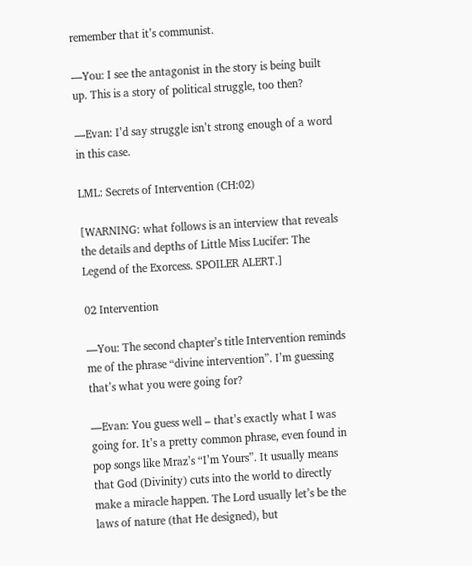remember that it’s communist.

—You: I see the antagonist in the story is being built up. This is a story of political struggle, too then?

—Evan: I’d say struggle isn’t strong enough of a word in this case.

LML: Secrets of Intervention (CH:02)

[WARNING: what follows is an interview that reveals the details and depths of Little Miss Lucifer: The Legend of the Exorcess. SPOILER ALERT.]

02 Intervention

—You: The second chapter’s title Intervention reminds me of the phrase “divine intervention”. I’m guessing that’s what you were going for?

—Evan: You guess well – that’s exactly what I was going for. It’s a pretty common phrase, even found in pop songs like Mraz’s “I’m Yours”. It usually means that God (Divinity) cuts into the world to directly make a miracle happen. The Lord usually let’s be the laws of nature (that He designed), but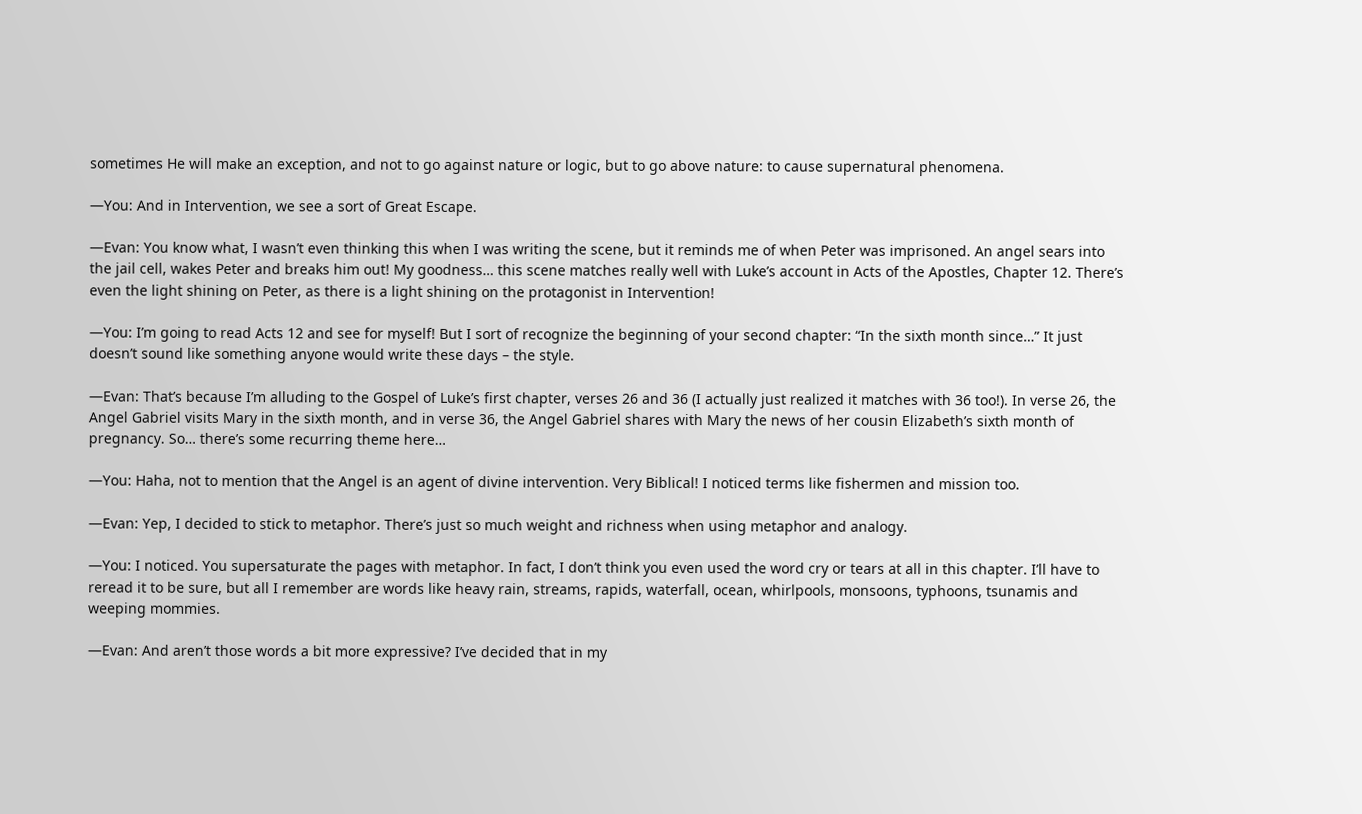sometimes He will make an exception, and not to go against nature or logic, but to go above nature: to cause supernatural phenomena.

—You: And in Intervention, we see a sort of Great Escape.

—Evan: You know what, I wasn’t even thinking this when I was writing the scene, but it reminds me of when Peter was imprisoned. An angel sears into the jail cell, wakes Peter and breaks him out! My goodness… this scene matches really well with Luke’s account in Acts of the Apostles, Chapter 12. There’s even the light shining on Peter, as there is a light shining on the protagonist in Intervention!

—You: I’m going to read Acts 12 and see for myself! But I sort of recognize the beginning of your second chapter: “In the sixth month since…” It just doesn’t sound like something anyone would write these days – the style.

—Evan: That’s because I’m alluding to the Gospel of Luke’s first chapter, verses 26 and 36 (I actually just realized it matches with 36 too!). In verse 26, the Angel Gabriel visits Mary in the sixth month, and in verse 36, the Angel Gabriel shares with Mary the news of her cousin Elizabeth’s sixth month of pregnancy. So… there’s some recurring theme here…

—You: Haha, not to mention that the Angel is an agent of divine intervention. Very Biblical! I noticed terms like fishermen and mission too.

—Evan: Yep, I decided to stick to metaphor. There’s just so much weight and richness when using metaphor and analogy.

—You: I noticed. You supersaturate the pages with metaphor. In fact, I don’t think you even used the word cry or tears at all in this chapter. I’ll have to reread it to be sure, but all I remember are words like heavy rain, streams, rapids, waterfall, ocean, whirlpools, monsoons, typhoons, tsunamis and weeping mommies.

—Evan: And aren’t those words a bit more expressive? I’ve decided that in my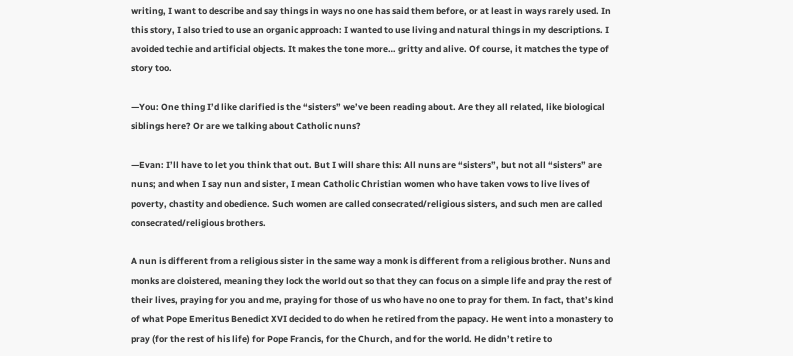writing, I want to describe and say things in ways no one has said them before, or at least in ways rarely used. In this story, I also tried to use an organic approach: I wanted to use living and natural things in my descriptions. I avoided techie and artificial objects. It makes the tone more… gritty and alive. Of course, it matches the type of story too.

—You: One thing I’d like clarified is the “sisters” we’ve been reading about. Are they all related, like biological siblings here? Or are we talking about Catholic nuns?

—Evan: I’ll have to let you think that out. But I will share this: All nuns are “sisters”, but not all “sisters” are nuns; and when I say nun and sister, I mean Catholic Christian women who have taken vows to live lives of poverty, chastity and obedience. Such women are called consecrated/religious sisters, and such men are called consecrated/religious brothers.

A nun is different from a religious sister in the same way a monk is different from a religious brother. Nuns and monks are cloistered, meaning they lock the world out so that they can focus on a simple life and pray the rest of their lives, praying for you and me, praying for those of us who have no one to pray for them. In fact, that’s kind of what Pope Emeritus Benedict XVI decided to do when he retired from the papacy. He went into a monastery to pray (for the rest of his life) for Pope Francis, for the Church, and for the world. He didn’t retire to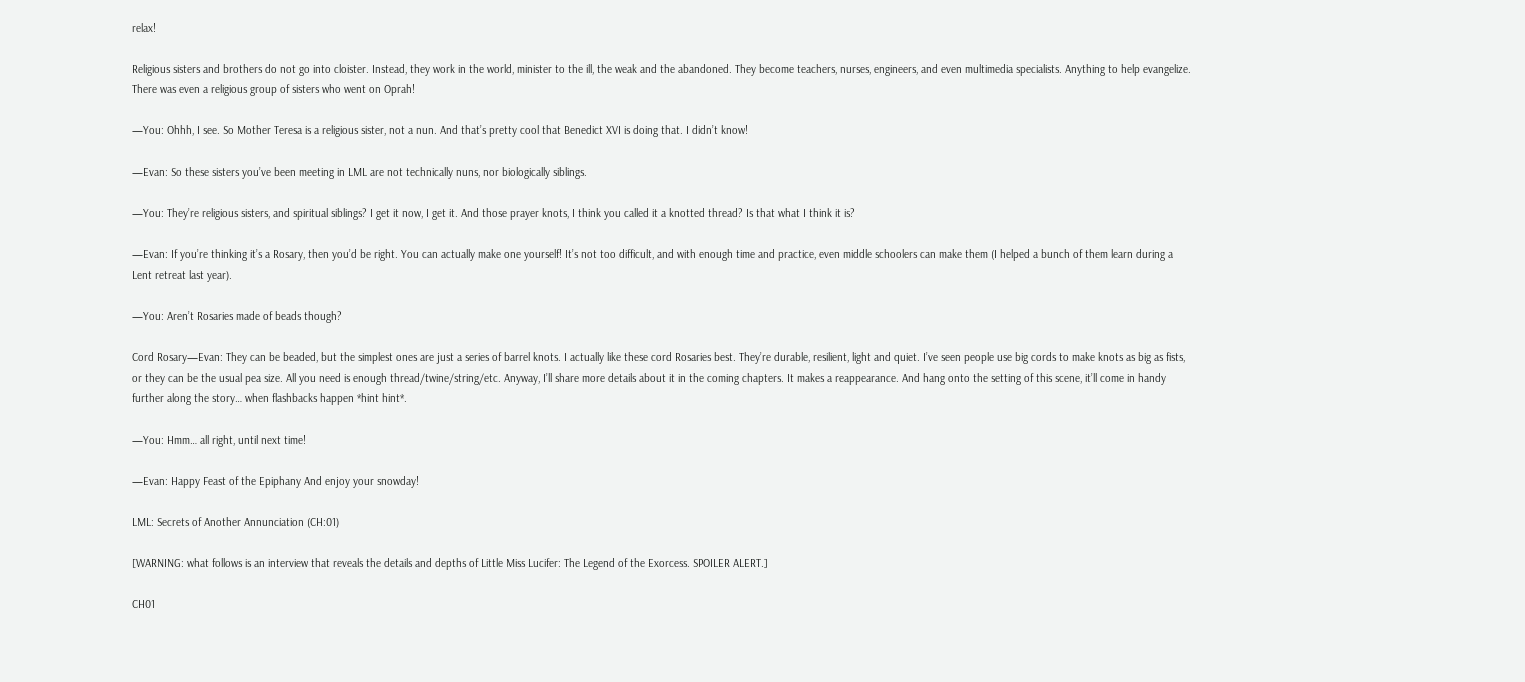relax!

Religious sisters and brothers do not go into cloister. Instead, they work in the world, minister to the ill, the weak and the abandoned. They become teachers, nurses, engineers, and even multimedia specialists. Anything to help evangelize. There was even a religious group of sisters who went on Oprah!

—You: Ohhh, I see. So Mother Teresa is a religious sister, not a nun. And that’s pretty cool that Benedict XVI is doing that. I didn’t know!

—Evan: So these sisters you’ve been meeting in LML are not technically nuns, nor biologically siblings.

—You: They’re religious sisters, and spiritual siblings? I get it now, I get it. And those prayer knots, I think you called it a knotted thread? Is that what I think it is?

—Evan: If you’re thinking it’s a Rosary, then you’d be right. You can actually make one yourself! It’s not too difficult, and with enough time and practice, even middle schoolers can make them (I helped a bunch of them learn during a Lent retreat last year).

—You: Aren’t Rosaries made of beads though?

Cord Rosary—Evan: They can be beaded, but the simplest ones are just a series of barrel knots. I actually like these cord Rosaries best. They’re durable, resilient, light and quiet. I’ve seen people use big cords to make knots as big as fists, or they can be the usual pea size. All you need is enough thread/twine/string/etc. Anyway, I’ll share more details about it in the coming chapters. It makes a reappearance. And hang onto the setting of this scene, it’ll come in handy further along the story… when flashbacks happen *hint hint*.

—You: Hmm… all right, until next time!

—Evan: Happy Feast of the Epiphany And enjoy your snowday!

LML: Secrets of Another Annunciation (CH:01)

[WARNING: what follows is an interview that reveals the details and depths of Little Miss Lucifer: The Legend of the Exorcess. SPOILER ALERT.]

CH01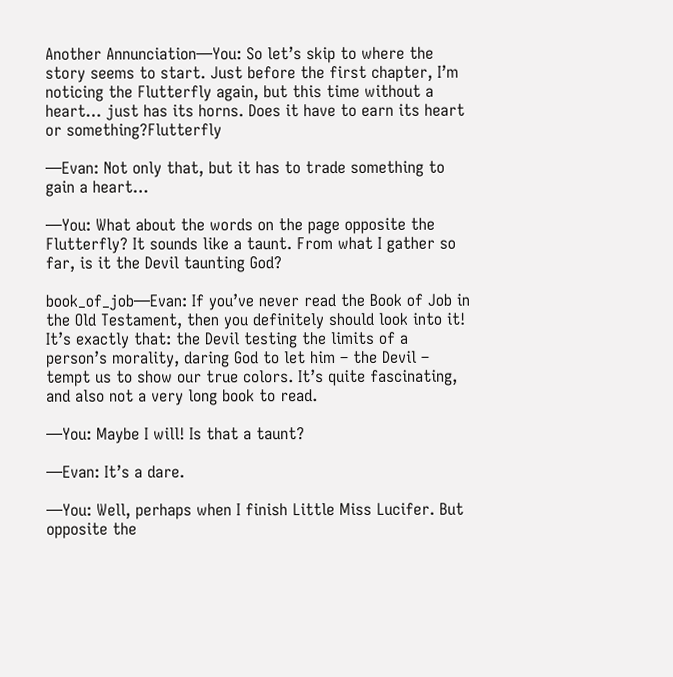Another Annunciation—You: So let’s skip to where the story seems to start. Just before the first chapter, I’m noticing the Flutterfly again, but this time without a heart… just has its horns. Does it have to earn its heart or something?Flutterfly

—Evan: Not only that, but it has to trade something to gain a heart…

—You: What about the words on the page opposite the Flutterfly? It sounds like a taunt. From what I gather so far, is it the Devil taunting God?

book_of_job—Evan: If you’ve never read the Book of Job in the Old Testament, then you definitely should look into it! It’s exactly that: the Devil testing the limits of a person’s morality, daring God to let him – the Devil – tempt us to show our true colors. It’s quite fascinating, and also not a very long book to read.

—You: Maybe I will! Is that a taunt?

—Evan: It’s a dare.

—You: Well, perhaps when I finish Little Miss Lucifer. But opposite the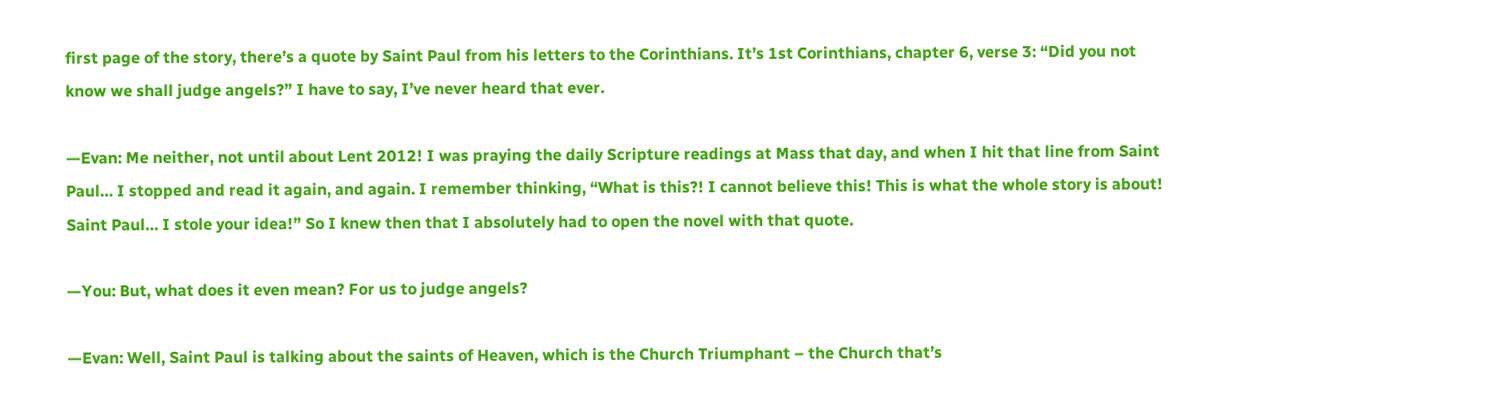first page of the story, there’s a quote by Saint Paul from his letters to the Corinthians. It’s 1st Corinthians, chapter 6, verse 3: “Did you not know we shall judge angels?” I have to say, I’ve never heard that ever.

—Evan: Me neither, not until about Lent 2012! I was praying the daily Scripture readings at Mass that day, and when I hit that line from Saint Paul… I stopped and read it again, and again. I remember thinking, “What is this?! I cannot believe this! This is what the whole story is about! Saint Paul… I stole your idea!” So I knew then that I absolutely had to open the novel with that quote.

—You: But, what does it even mean? For us to judge angels?

—Evan: Well, Saint Paul is talking about the saints of Heaven, which is the Church Triumphant – the Church that’s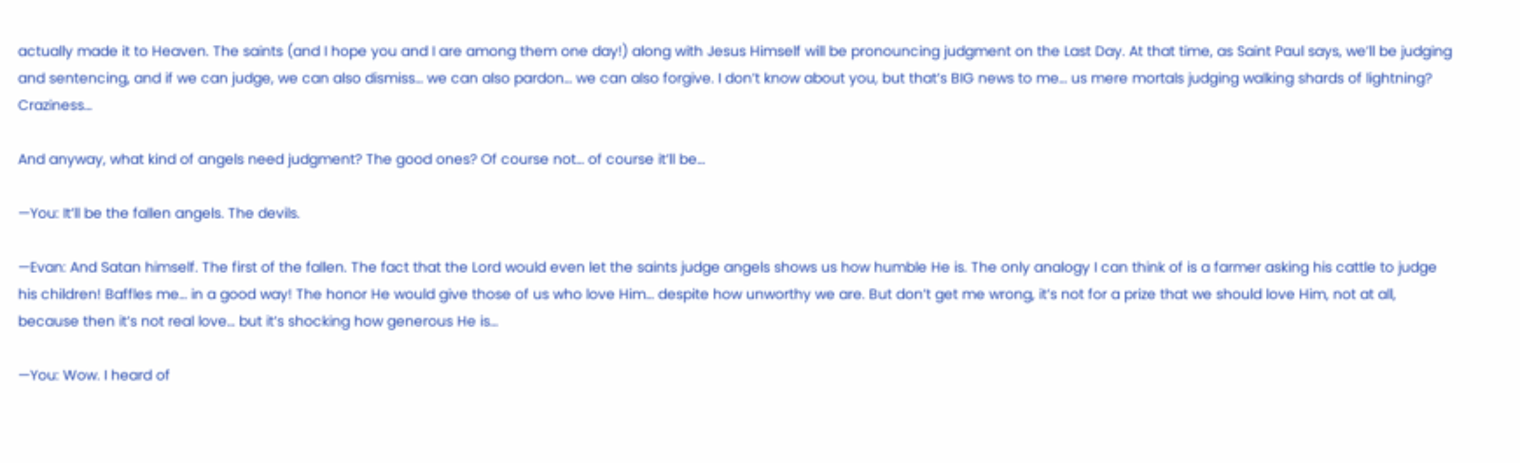actually made it to Heaven. The saints (and I hope you and I are among them one day!) along with Jesus Himself will be pronouncing judgment on the Last Day. At that time, as Saint Paul says, we’ll be judging and sentencing, and if we can judge, we can also dismiss… we can also pardon… we can also forgive. I don’t know about you, but that’s BIG news to me… us mere mortals judging walking shards of lightning? Craziness…

And anyway, what kind of angels need judgment? The good ones? Of course not… of course it’ll be…

—You: It’ll be the fallen angels. The devils.

—Evan: And Satan himself. The first of the fallen. The fact that the Lord would even let the saints judge angels shows us how humble He is. The only analogy I can think of is a farmer asking his cattle to judge his children! Baffles me… in a good way! The honor He would give those of us who love Him… despite how unworthy we are. But don’t get me wrong, it’s not for a prize that we should love Him, not at all, because then it’s not real love… but it’s shocking how generous He is…

—You: Wow. I heard of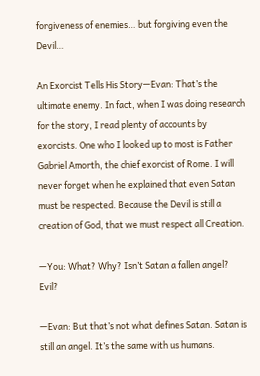forgiveness of enemies… but forgiving even the Devil…

An Exorcist Tells His Story—Evan: That’s the ultimate enemy. In fact, when I was doing research for the story, I read plenty of accounts by exorcists. One who I looked up to most is Father Gabriel Amorth, the chief exorcist of Rome. I will never forget when he explained that even Satan must be respected. Because the Devil is still a creation of God, that we must respect all Creation.

—You: What? Why? Isn’t Satan a fallen angel? Evil?

—Evan: But that’s not what defines Satan. Satan is still an angel. It’s the same with us humans.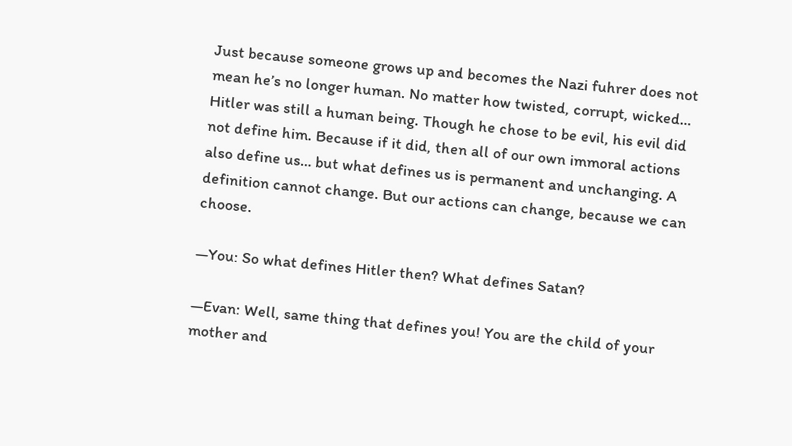Just because someone grows up and becomes the Nazi fuhrer does not mean he’s no longer human. No matter how twisted, corrupt, wicked… Hitler was still a human being. Though he chose to be evil, his evil did not define him. Because if it did, then all of our own immoral actions also define us… but what defines us is permanent and unchanging. A definition cannot change. But our actions can change, because we can choose.

—You: So what defines Hitler then? What defines Satan?

—Evan: Well, same thing that defines you! You are the child of your mother and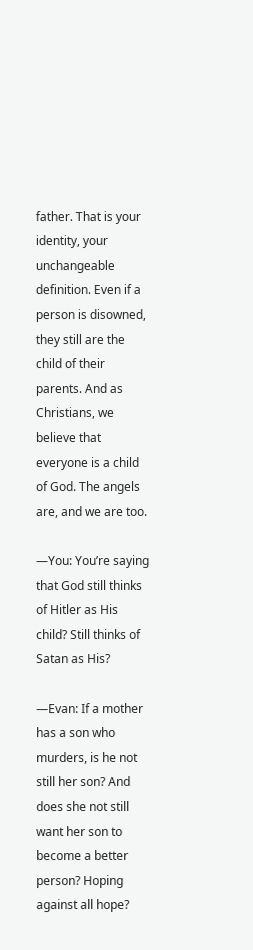father. That is your identity, your unchangeable definition. Even if a person is disowned, they still are the child of their parents. And as Christians, we believe that everyone is a child of God. The angels are, and we are too.

—You: You’re saying that God still thinks of Hitler as His child? Still thinks of Satan as His?

—Evan: If a mother has a son who murders, is he not still her son? And does she not still want her son to become a better person? Hoping against all hope?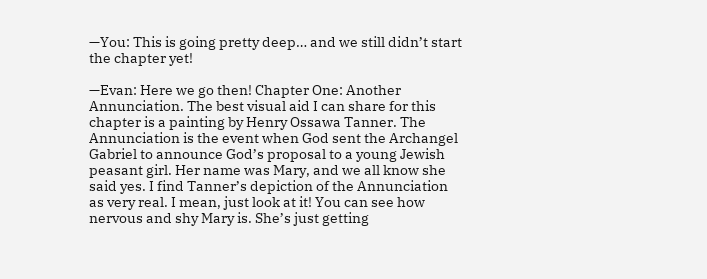—You: This is going pretty deep… and we still didn’t start the chapter yet!

—Evan: Here we go then! Chapter One: Another Annunciation. The best visual aid I can share for this chapter is a painting by Henry Ossawa Tanner. The Annunciation is the event when God sent the Archangel Gabriel to announce God’s proposal to a young Jewish peasant girl. Her name was Mary, and we all know she said yes. I find Tanner’s depiction of the Annunciation as very real. I mean, just look at it! You can see how nervous and shy Mary is. She’s just getting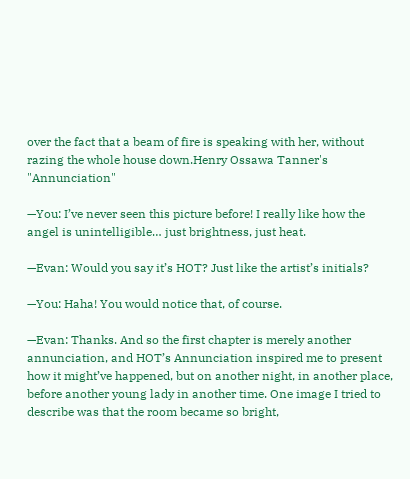over the fact that a beam of fire is speaking with her, without razing the whole house down.Henry Ossawa Tanner's "Annunciation"

—You: I’ve never seen this picture before! I really like how the angel is unintelligible… just brightness, just heat.

—Evan: Would you say it’s HOT? Just like the artist’s initials?

—You: Haha! You would notice that, of course.

—Evan: Thanks. And so the first chapter is merely another annunciation, and HOT’s Annunciation inspired me to present how it might’ve happened, but on another night, in another place, before another young lady in another time. One image I tried to describe was that the room became so bright,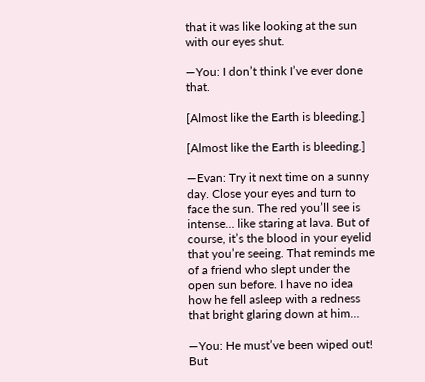that it was like looking at the sun with our eyes shut.

—You: I don’t think I’ve ever done that.

[Almost like the Earth is bleeding.]

[Almost like the Earth is bleeding.]

—Evan: Try it next time on a sunny day. Close your eyes and turn to face the sun. The red you’ll see is intense… like staring at lava. But of course, it’s the blood in your eyelid that you’re seeing. That reminds me of a friend who slept under the open sun before. I have no idea how he fell asleep with a redness that bright glaring down at him…

—You: He must’ve been wiped out! But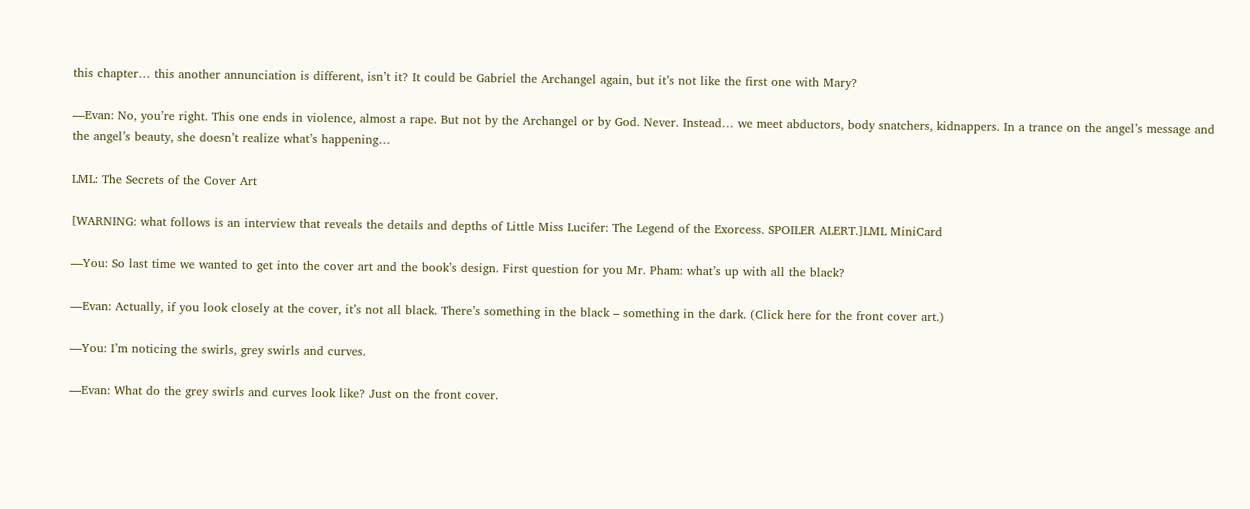this chapter… this another annunciation is different, isn’t it? It could be Gabriel the Archangel again, but it’s not like the first one with Mary?

—Evan: No, you’re right. This one ends in violence, almost a rape. But not by the Archangel or by God. Never. Instead… we meet abductors, body snatchers, kidnappers. In a trance on the angel’s message and the angel’s beauty, she doesn’t realize what’s happening…

LML: The Secrets of the Cover Art

[WARNING: what follows is an interview that reveals the details and depths of Little Miss Lucifer: The Legend of the Exorcess. SPOILER ALERT.]LML MiniCard

—You: So last time we wanted to get into the cover art and the book’s design. First question for you Mr. Pham: what’s up with all the black?

—Evan: Actually, if you look closely at the cover, it’s not all black. There’s something in the black – something in the dark. (Click here for the front cover art.)

—You: I’m noticing the swirls, grey swirls and curves.

—Evan: What do the grey swirls and curves look like? Just on the front cover.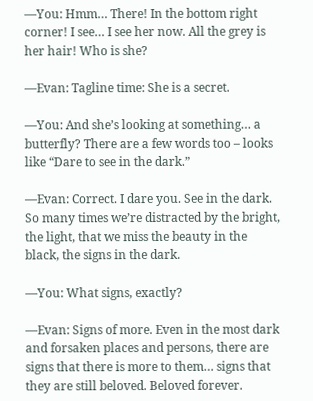—You: Hmm… There! In the bottom right corner! I see… I see her now. All the grey is her hair! Who is she?

—Evan: Tagline time: She is a secret.

—You: And she’s looking at something… a butterfly? There are a few words too – looks like “Dare to see in the dark.”

—Evan: Correct. I dare you. See in the dark. So many times we’re distracted by the bright, the light, that we miss the beauty in the black, the signs in the dark.

—You: What signs, exactly?

—Evan: Signs of more. Even in the most dark and forsaken places and persons, there are signs that there is more to them… signs that they are still beloved. Beloved forever.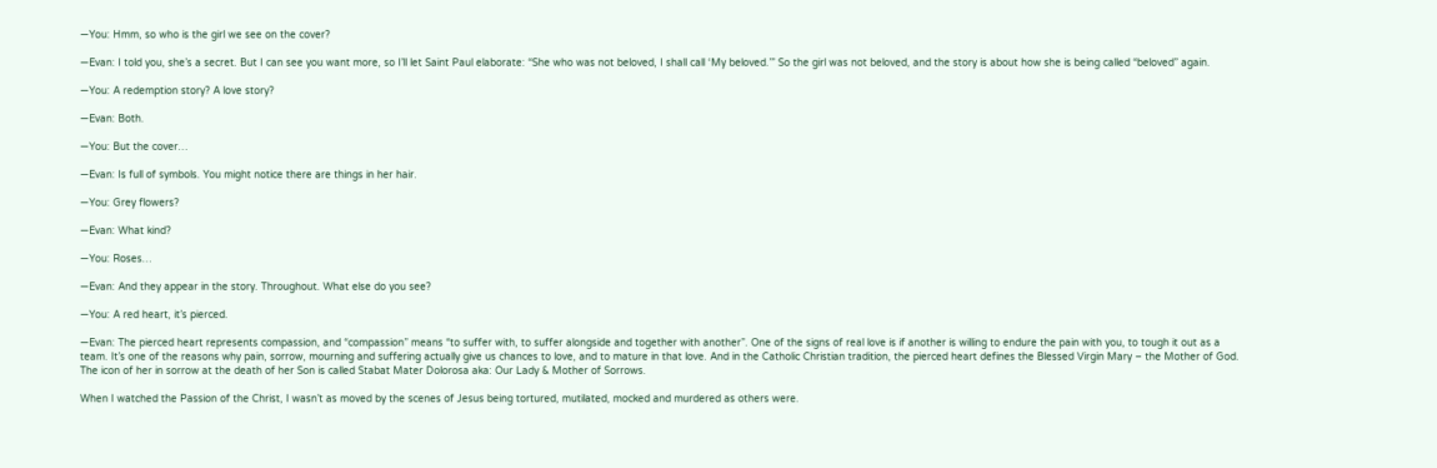—You: Hmm, so who is the girl we see on the cover?

—Evan: I told you, she’s a secret. But I can see you want more, so I’ll let Saint Paul elaborate: “She who was not beloved, I shall call ‘My beloved.’” So the girl was not beloved, and the story is about how she is being called “beloved” again.

—You: A redemption story? A love story?

—Evan: Both.

—You: But the cover…

—Evan: Is full of symbols. You might notice there are things in her hair.

—You: Grey flowers?

—Evan: What kind?

—You: Roses…

—Evan: And they appear in the story. Throughout. What else do you see?

—You: A red heart, it’s pierced.

—Evan: The pierced heart represents compassion, and “compassion” means “to suffer with, to suffer alongside and together with another”. One of the signs of real love is if another is willing to endure the pain with you, to tough it out as a team. It’s one of the reasons why pain, sorrow, mourning and suffering actually give us chances to love, and to mature in that love. And in the Catholic Christian tradition, the pierced heart defines the Blessed Virgin Mary – the Mother of God. The icon of her in sorrow at the death of her Son is called Stabat Mater Dolorosa aka: Our Lady & Mother of Sorrows.

When I watched the Passion of the Christ, I wasn’t as moved by the scenes of Jesus being tortured, mutilated, mocked and murdered as others were.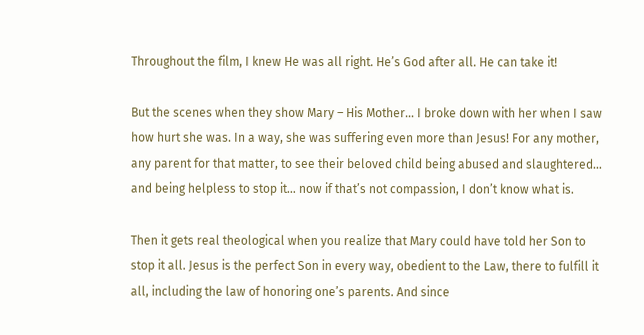Throughout the film, I knew He was all right. He’s God after all. He can take it!

But the scenes when they show Mary – His Mother… I broke down with her when I saw how hurt she was. In a way, she was suffering even more than Jesus! For any mother, any parent for that matter, to see their beloved child being abused and slaughtered… and being helpless to stop it… now if that’s not compassion, I don’t know what is.

Then it gets real theological when you realize that Mary could have told her Son to stop it all. Jesus is the perfect Son in every way, obedient to the Law, there to fulfill it all, including the law of honoring one’s parents. And since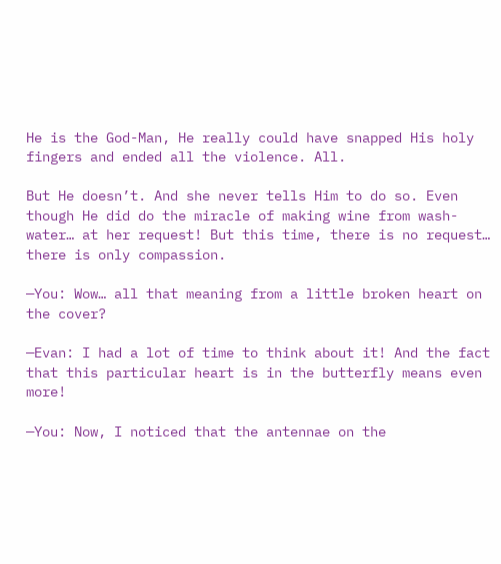He is the God-Man, He really could have snapped His holy fingers and ended all the violence. All.

But He doesn’t. And she never tells Him to do so. Even though He did do the miracle of making wine from wash-water… at her request! But this time, there is no request… there is only compassion.

—You: Wow… all that meaning from a little broken heart on the cover?

—Evan: I had a lot of time to think about it! And the fact that this particular heart is in the butterfly means even more!

—You: Now, I noticed that the antennae on the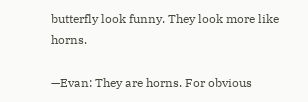butterfly look funny. They look more like horns.

—Evan: They are horns. For obvious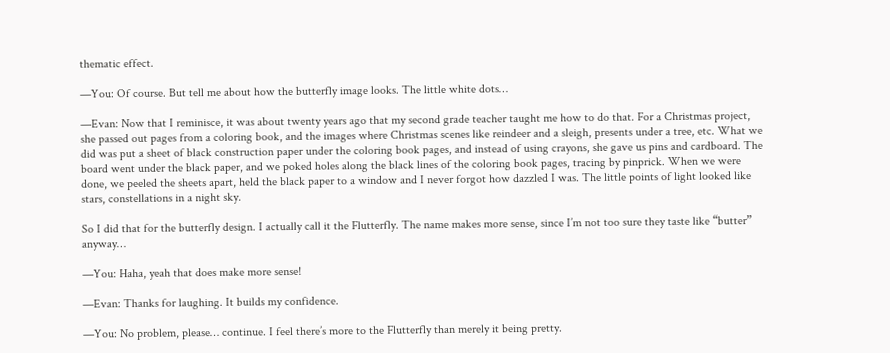thematic effect.

—You: Of course. But tell me about how the butterfly image looks. The little white dots…

—Evan: Now that I reminisce, it was about twenty years ago that my second grade teacher taught me how to do that. For a Christmas project, she passed out pages from a coloring book, and the images where Christmas scenes like reindeer and a sleigh, presents under a tree, etc. What we did was put a sheet of black construction paper under the coloring book pages, and instead of using crayons, she gave us pins and cardboard. The board went under the black paper, and we poked holes along the black lines of the coloring book pages, tracing by pinprick. When we were done, we peeled the sheets apart, held the black paper to a window and I never forgot how dazzled I was. The little points of light looked like stars, constellations in a night sky.

So I did that for the butterfly design. I actually call it the Flutterfly. The name makes more sense, since I’m not too sure they taste like “butter” anyway…

—You: Haha, yeah that does make more sense!

—Evan: Thanks for laughing. It builds my confidence.

—You: No problem, please… continue. I feel there’s more to the Flutterfly than merely it being pretty.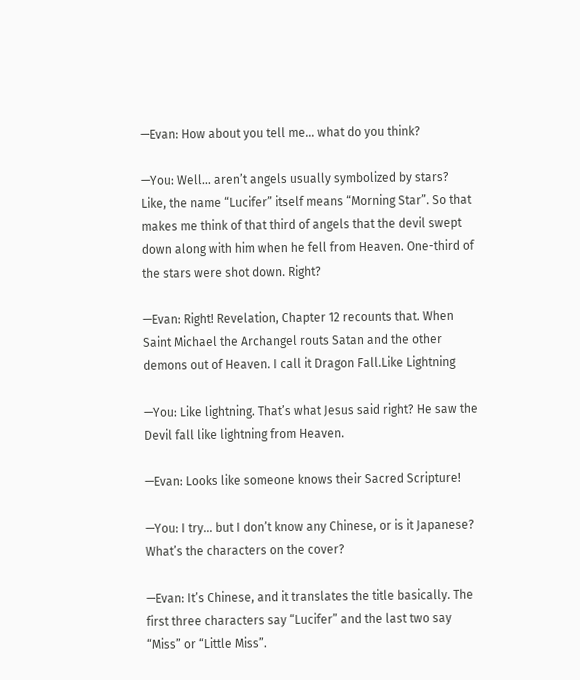—Evan: How about you tell me… what do you think?

—You: Well… aren’t angels usually symbolized by stars? Like, the name “Lucifer” itself means “Morning Star”. So that makes me think of that third of angels that the devil swept down along with him when he fell from Heaven. One-third of the stars were shot down. Right?

—Evan: Right! Revelation, Chapter 12 recounts that. When Saint Michael the Archangel routs Satan and the other demons out of Heaven. I call it Dragon Fall.Like Lightning

—You: Like lightning. That’s what Jesus said right? He saw the Devil fall like lightning from Heaven.

—Evan: Looks like someone knows their Sacred Scripture!

—You: I try… but I don’t know any Chinese, or is it Japanese? What’s the characters on the cover?

—Evan: It’s Chinese, and it translates the title basically. The first three characters say “Lucifer” and the last two say “Miss” or “Little Miss”.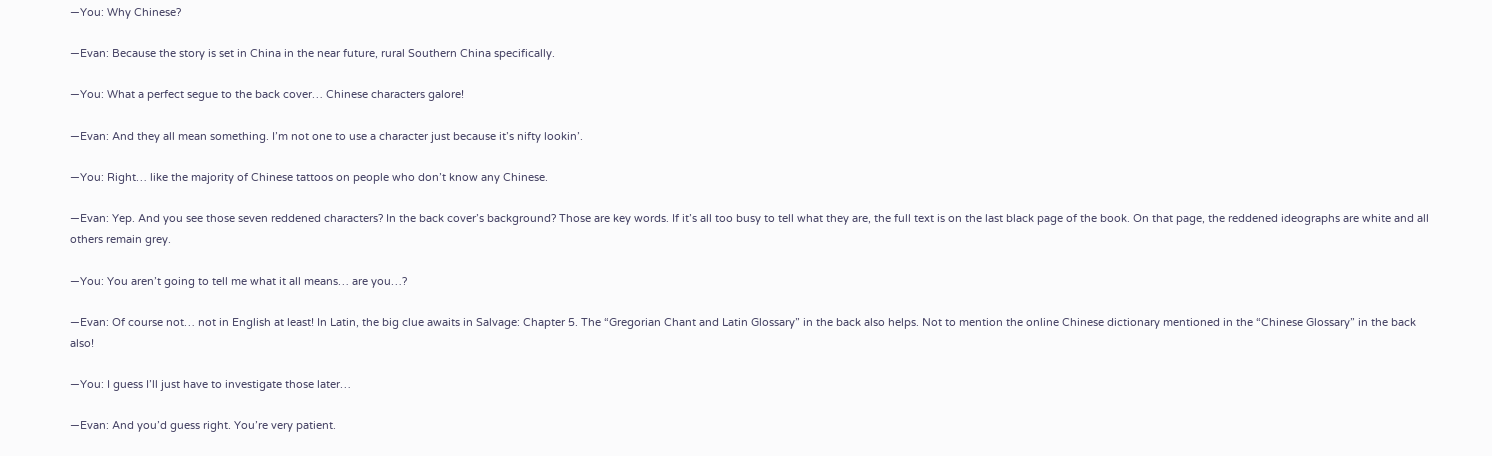—You: Why Chinese?

—Evan: Because the story is set in China in the near future, rural Southern China specifically.

—You: What a perfect segue to the back cover… Chinese characters galore!

—Evan: And they all mean something. I’m not one to use a character just because it’s nifty lookin’.

—You: Right… like the majority of Chinese tattoos on people who don’t know any Chinese.

—Evan: Yep. And you see those seven reddened characters? In the back cover’s background? Those are key words. If it’s all too busy to tell what they are, the full text is on the last black page of the book. On that page, the reddened ideographs are white and all others remain grey.

—You: You aren’t going to tell me what it all means… are you…?

—Evan: Of course not… not in English at least! In Latin, the big clue awaits in Salvage: Chapter 5. The “Gregorian Chant and Latin Glossary” in the back also helps. Not to mention the online Chinese dictionary mentioned in the “Chinese Glossary” in the back also!

—You: I guess I’ll just have to investigate those later…

—Evan: And you’d guess right. You’re very patient.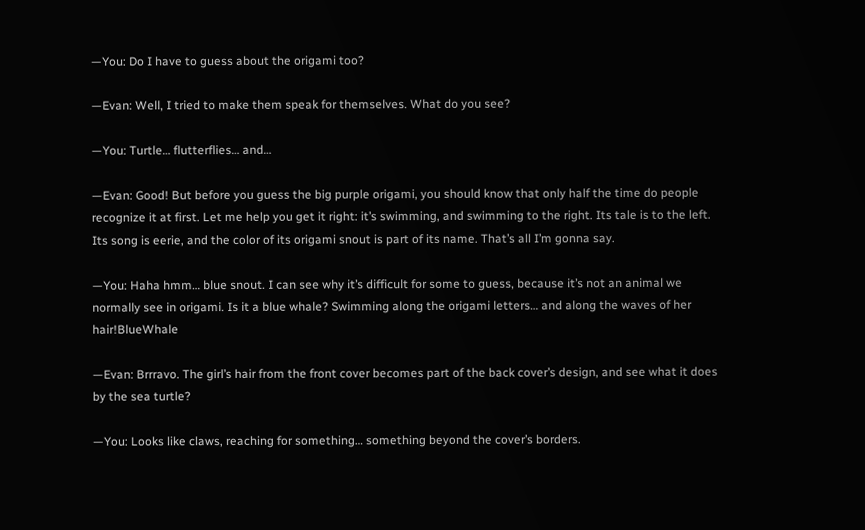—You: Do I have to guess about the origami too?

—Evan: Well, I tried to make them speak for themselves. What do you see?

—You: Turtle… flutterflies… and…

—Evan: Good! But before you guess the big purple origami, you should know that only half the time do people recognize it at first. Let me help you get it right: it’s swimming, and swimming to the right. Its tale is to the left. Its song is eerie, and the color of its origami snout is part of its name. That’s all I’m gonna say.

—You: Haha hmm… blue snout. I can see why it’s difficult for some to guess, because it’s not an animal we normally see in origami. Is it a blue whale? Swimming along the origami letters… and along the waves of her hair!BlueWhale

—Evan: Brrravo. The girl’s hair from the front cover becomes part of the back cover’s design, and see what it does by the sea turtle?

—You: Looks like claws, reaching for something… something beyond the cover’s borders.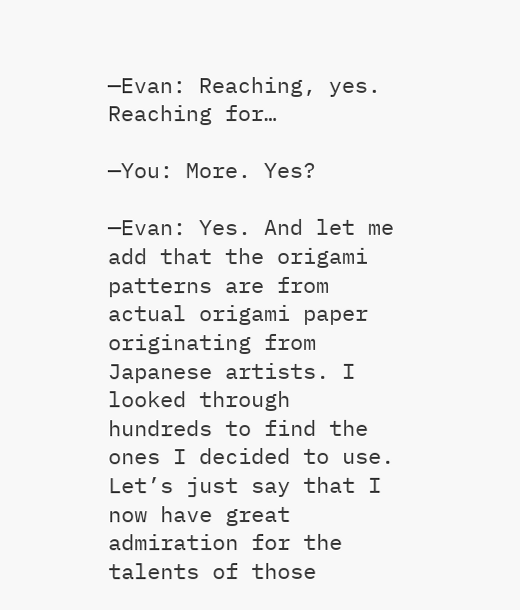—Evan: Reaching, yes. Reaching for…

—You: More. Yes?

—Evan: Yes. And let me add that the origami patterns are from actual origami paper originating from Japanese artists. I looked through hundreds to find the ones I decided to use. Let’s just say that I now have great admiration for the talents of those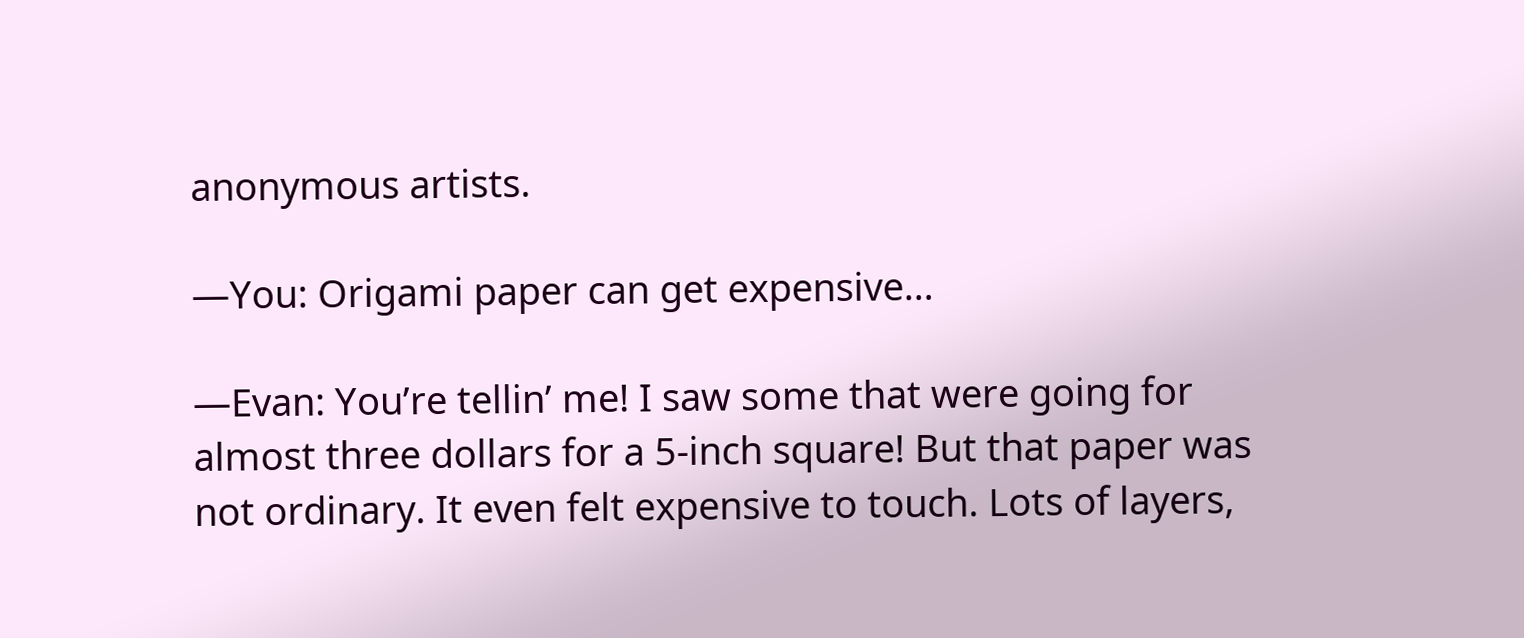anonymous artists.

—You: Origami paper can get expensive…

—Evan: You’re tellin’ me! I saw some that were going for almost three dollars for a 5-inch square! But that paper was not ordinary. It even felt expensive to touch. Lots of layers,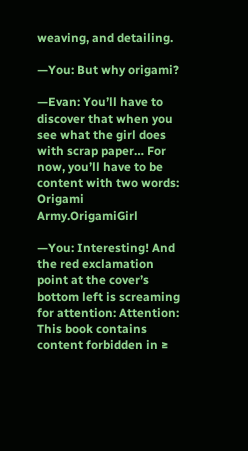weaving, and detailing.

—You: But why origami?

—Evan: You’ll have to discover that when you see what the girl does with scrap paper… For now, you’ll have to be content with two words: Origami Army.OrigamiGirl

—You: Interesting! And the red exclamation point at the cover’s bottom left is screaming for attention: Attention: This book contains content forbidden in ≥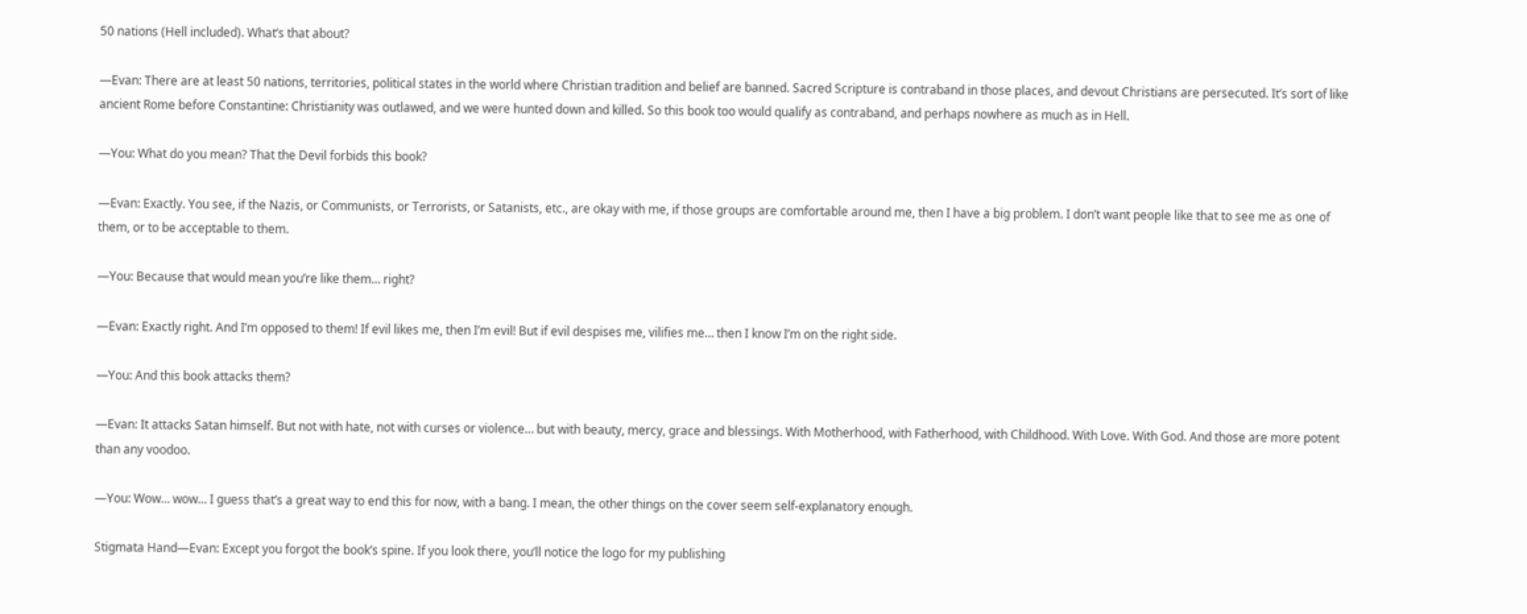50 nations (Hell included). What’s that about?

—Evan: There are at least 50 nations, territories, political states in the world where Christian tradition and belief are banned. Sacred Scripture is contraband in those places, and devout Christians are persecuted. It’s sort of like ancient Rome before Constantine: Christianity was outlawed, and we were hunted down and killed. So this book too would qualify as contraband, and perhaps nowhere as much as in Hell.

—You: What do you mean? That the Devil forbids this book?

—Evan: Exactly. You see, if the Nazis, or Communists, or Terrorists, or Satanists, etc., are okay with me, if those groups are comfortable around me, then I have a big problem. I don’t want people like that to see me as one of them, or to be acceptable to them.

—You: Because that would mean you’re like them… right?

—Evan: Exactly right. And I’m opposed to them! If evil likes me, then I’m evil! But if evil despises me, vilifies me… then I know I’m on the right side.

—You: And this book attacks them?

—Evan: It attacks Satan himself. But not with hate, not with curses or violence… but with beauty, mercy, grace and blessings. With Motherhood, with Fatherhood, with Childhood. With Love. With God. And those are more potent than any voodoo.

—You: Wow… wow… I guess that’s a great way to end this for now, with a bang. I mean, the other things on the cover seem self-explanatory enough.

Stigmata Hand—Evan: Except you forgot the book’s spine. If you look there, you’ll notice the logo for my publishing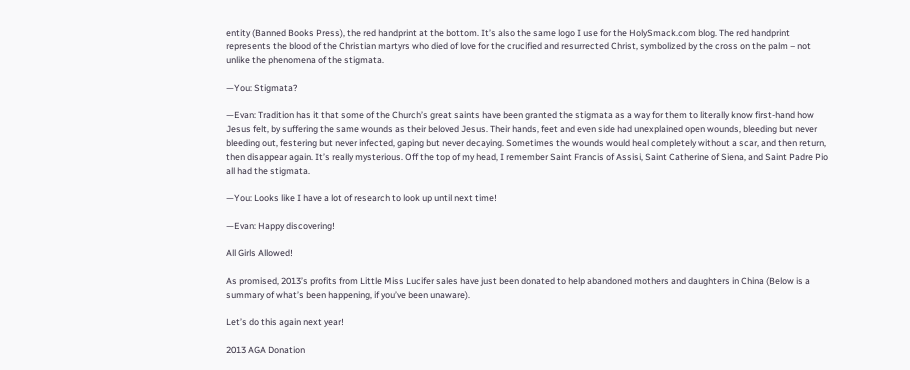entity (Banned Books Press), the red handprint at the bottom. It’s also the same logo I use for the HolySmack.com blog. The red handprint represents the blood of the Christian martyrs who died of love for the crucified and resurrected Christ, symbolized by the cross on the palm – not unlike the phenomena of the stigmata.

—You: Stigmata?

—Evan: Tradition has it that some of the Church’s great saints have been granted the stigmata as a way for them to literally know first-hand how Jesus felt, by suffering the same wounds as their beloved Jesus. Their hands, feet and even side had unexplained open wounds, bleeding but never bleeding out, festering but never infected, gaping but never decaying. Sometimes the wounds would heal completely without a scar, and then return, then disappear again. It’s really mysterious. Off the top of my head, I remember Saint Francis of Assisi, Saint Catherine of Siena, and Saint Padre Pio all had the stigmata.

—You: Looks like I have a lot of research to look up until next time!

—Evan: Happy discovering!

All Girls Allowed!

As promised, 2013’s profits from Little Miss Lucifer sales have just been donated to help abandoned mothers and daughters in China (Below is a summary of what’s been happening, if you’ve been unaware).

Let’s do this again next year!

2013 AGA Donation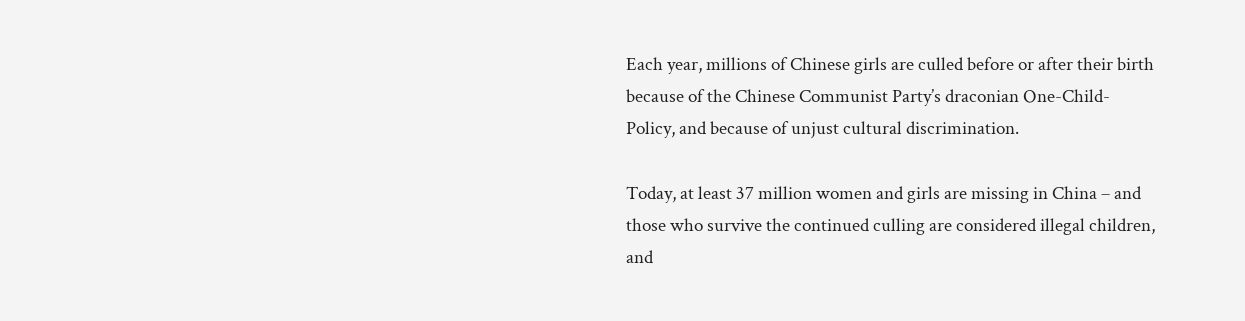Each year, millions of Chinese girls are culled before or after their birth because of the Chinese Communist Party’s draconian One-Child-Policy, and because of unjust cultural discrimination.

Today, at least 37 million women and girls are missing in China – and those who survive the continued culling are considered illegal children, and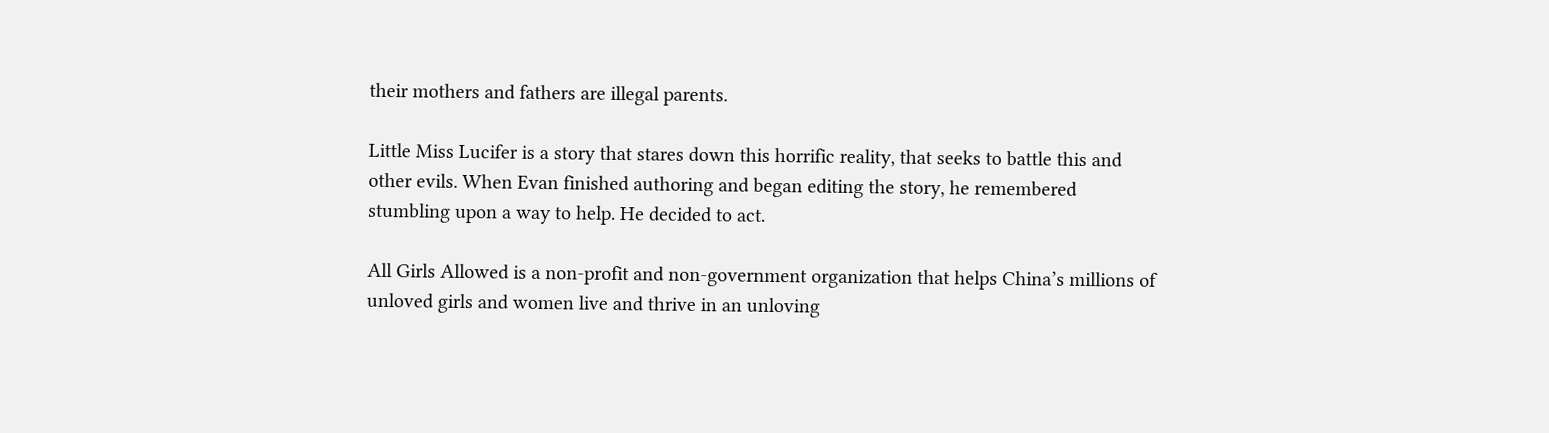their mothers and fathers are illegal parents.

Little Miss Lucifer is a story that stares down this horrific reality, that seeks to battle this and other evils. When Evan finished authoring and began editing the story, he remembered stumbling upon a way to help. He decided to act.

All Girls Allowed is a non-profit and non-government organization that helps China’s millions of unloved girls and women live and thrive in an unloving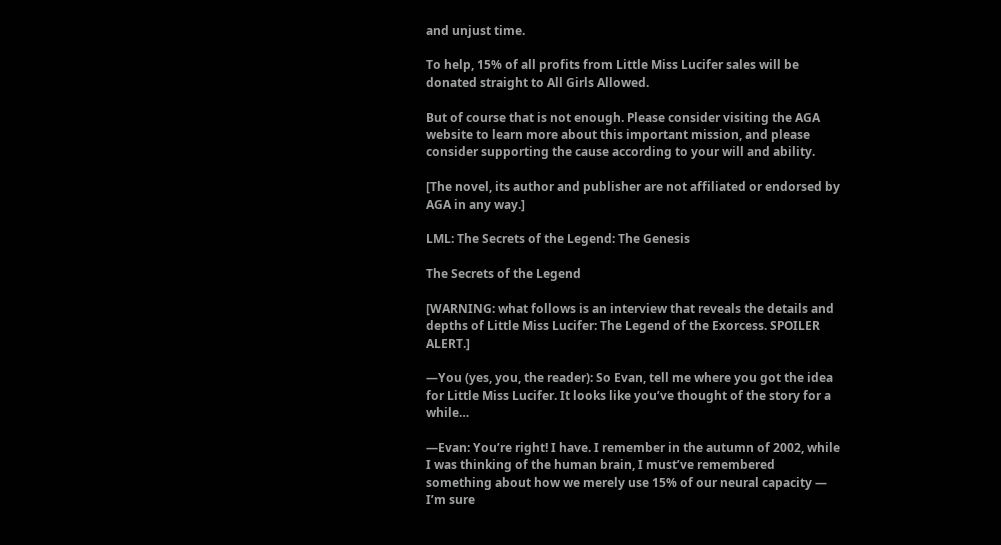and unjust time.

To help, 15% of all profits from Little Miss Lucifer sales will be donated straight to All Girls Allowed.

But of course that is not enough. Please consider visiting the AGA website to learn more about this important mission, and please consider supporting the cause according to your will and ability.

[The novel, its author and publisher are not affiliated or endorsed by AGA in any way.]

LML: The Secrets of the Legend: The Genesis

The Secrets of the Legend

[WARNING: what follows is an interview that reveals the details and depths of Little Miss Lucifer: The Legend of the Exorcess. SPOILER ALERT.]

—You (yes, you, the reader): So Evan, tell me where you got the idea for Little Miss Lucifer. It looks like you’ve thought of the story for a while…

—Evan: You’re right! I have. I remember in the autumn of 2002, while I was thinking of the human brain, I must’ve remembered something about how we merely use 15% of our neural capacity — I’m sure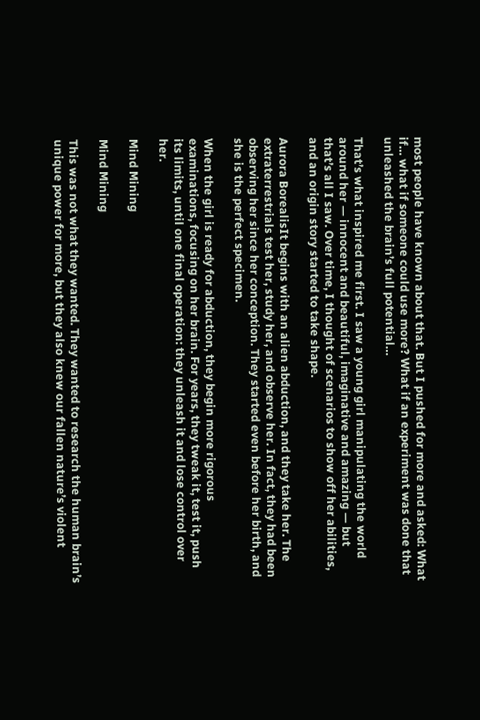most people have known about that. But I pushed for more and asked: What if… what if someone could use more? What if an experiment was done that unleashed the brain’s full potential…

That’s what inspired me first. I saw a young girl manipulating the world around her — innocent and beautiful, imaginative and amazing — but that’s all I saw. Over time, I thought of scenarios to show off her abilities, and an origin story started to take shape.

Aurora BorealisIt begins with an alien abduction, and they take her. The extraterrestrials test her, study her, and observe her. In fact, they had been observing her since her conception. They started even before her birth, and she is the perfect specimen.

When the girl is ready for abduction, they begin more rigorous examinations, focusing on her brain. For years, they tweak it, test it, push its limits, until one final operation: they unleash it and lose control over her.

Mind Mining

Mind Mining

This was not what they wanted. They wanted to research the human brain’s unique power for more, but they also knew our fallen nature’s violent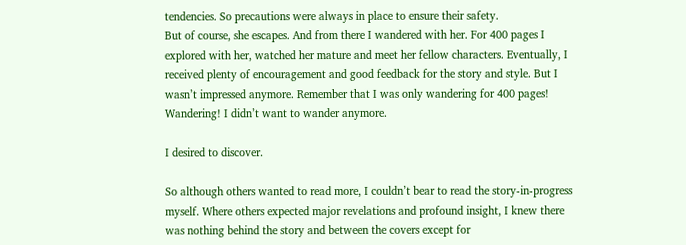tendencies. So precautions were always in place to ensure their safety.
But of course, she escapes. And from there I wandered with her. For 400 pages I explored with her, watched her mature and meet her fellow characters. Eventually, I received plenty of encouragement and good feedback for the story and style. But I wasn’t impressed anymore. Remember that I was only wandering for 400 pages! Wandering! I didn’t want to wander anymore.

I desired to discover.

So although others wanted to read more, I couldn’t bear to read the story-in-progress myself. Where others expected major revelations and profound insight, I knew there was nothing behind the story and between the covers except for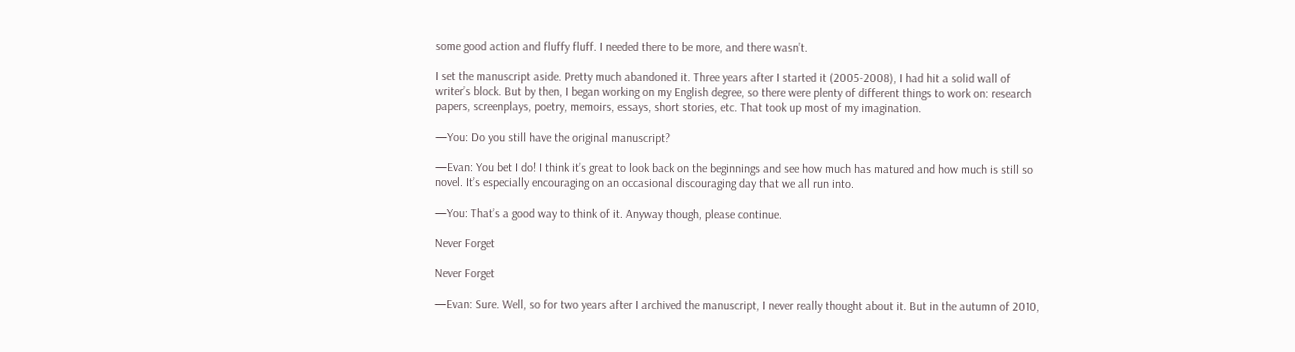some good action and fluffy fluff. I needed there to be more, and there wasn’t.

I set the manuscript aside. Pretty much abandoned it. Three years after I started it (2005-2008), I had hit a solid wall of writer’s block. But by then, I began working on my English degree, so there were plenty of different things to work on: research papers, screenplays, poetry, memoirs, essays, short stories, etc. That took up most of my imagination.

—You: Do you still have the original manuscript?

—Evan: You bet I do! I think it’s great to look back on the beginnings and see how much has matured and how much is still so novel. It’s especially encouraging on an occasional discouraging day that we all run into.

—You: That’s a good way to think of it. Anyway though, please continue.

Never Forget

Never Forget

—Evan: Sure. Well, so for two years after I archived the manuscript, I never really thought about it. But in the autumn of 2010,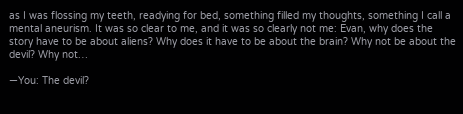as I was flossing my teeth, readying for bed, something filled my thoughts, something I call a mental aneurism. It was so clear to me, and it was so clearly not me: Evan, why does the story have to be about aliens? Why does it have to be about the brain? Why not be about the devil? Why not…

—You: The devil?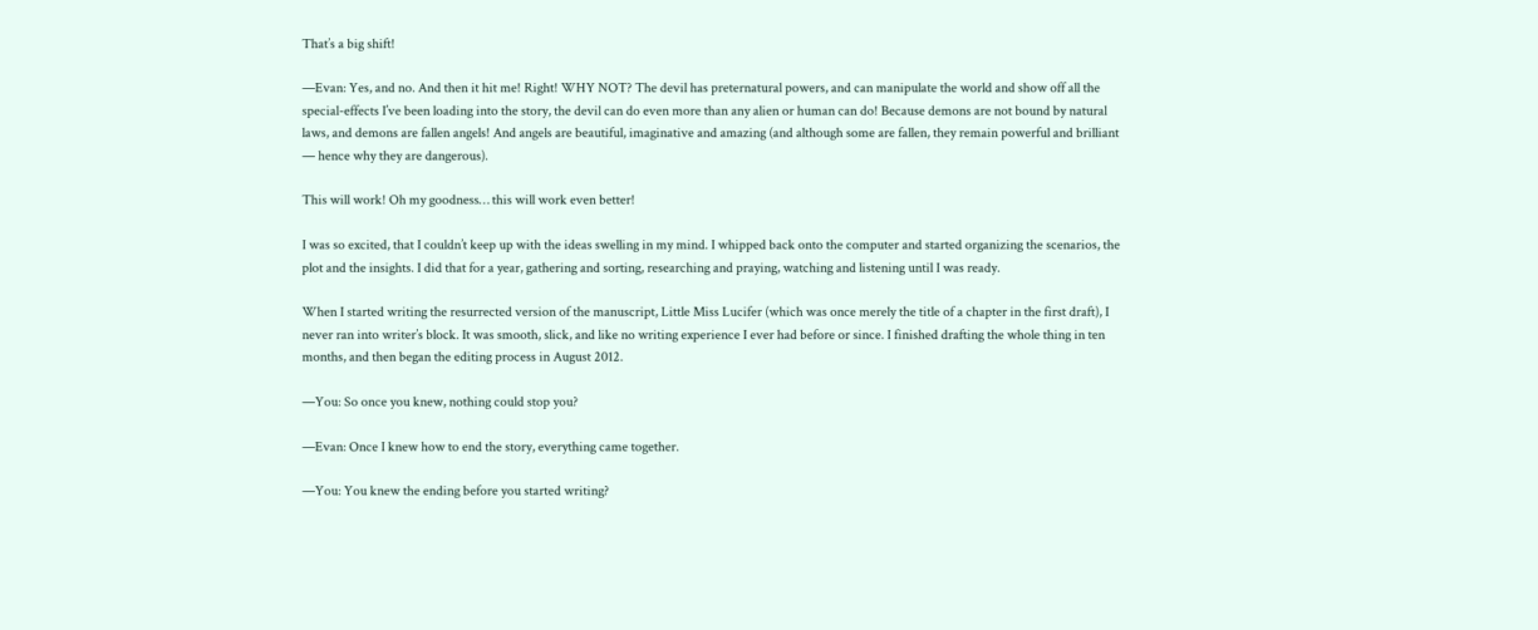That’s a big shift!

—Evan: Yes, and no. And then it hit me! Right! WHY NOT? The devil has preternatural powers, and can manipulate the world and show off all the special-effects I’ve been loading into the story, the devil can do even more than any alien or human can do! Because demons are not bound by natural laws, and demons are fallen angels! And angels are beautiful, imaginative and amazing (and although some are fallen, they remain powerful and brilliant — hence why they are dangerous).

This will work! Oh my goodness… this will work even better!

I was so excited, that I couldn’t keep up with the ideas swelling in my mind. I whipped back onto the computer and started organizing the scenarios, the plot and the insights. I did that for a year, gathering and sorting, researching and praying, watching and listening until I was ready.

When I started writing the resurrected version of the manuscript, Little Miss Lucifer (which was once merely the title of a chapter in the first draft), I never ran into writer’s block. It was smooth, slick, and like no writing experience I ever had before or since. I finished drafting the whole thing in ten months, and then began the editing process in August 2012.

—You: So once you knew, nothing could stop you?

—Evan: Once I knew how to end the story, everything came together.

—You: You knew the ending before you started writing?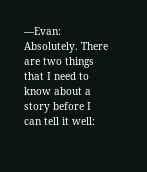—Evan: Absolutely. There are two things that I need to know about a story before I can tell it well: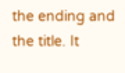the ending and the title. It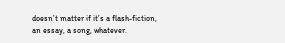doesn’t matter if it’s a flash-fiction, an essay, a song, whatever.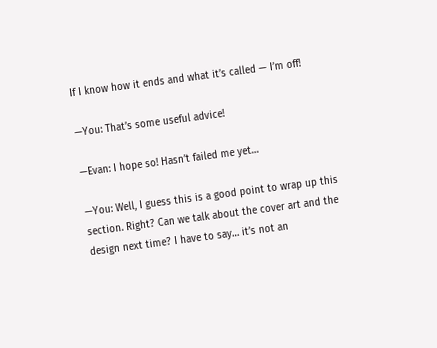If I know how it ends and what it’s called — I’m off!

—You: That’s some useful advice!

—Evan: I hope so! Hasn’t failed me yet…

—You: Well, I guess this is a good point to wrap up this section. Right? Can we talk about the cover art and the design next time? I have to say… it’s not an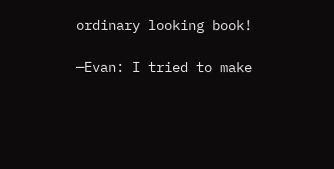ordinary looking book!

—Evan: I tried to make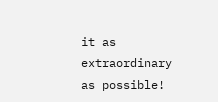it as extraordinary as possible!